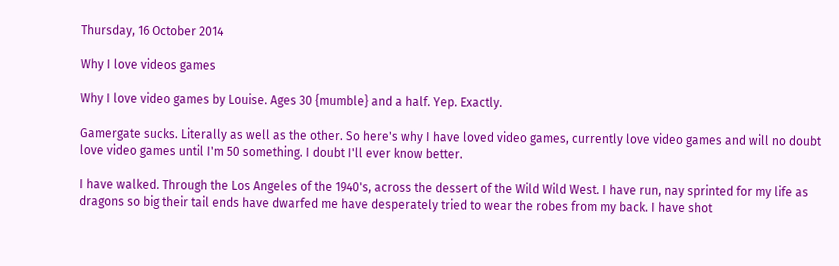Thursday, 16 October 2014

Why I love videos games

Why I love video games by Louise. Ages 30 {mumble} and a half. Yep. Exactly.

Gamergate sucks. Literally as well as the other. So here's why I have loved video games, currently love video games and will no doubt love video games until I'm 50 something. I doubt I'll ever know better.

I have walked. Through the Los Angeles of the 1940's, across the dessert of the Wild Wild West. I have run, nay sprinted for my life as dragons so big their tail ends have dwarfed me have desperately tried to wear the robes from my back. I have shot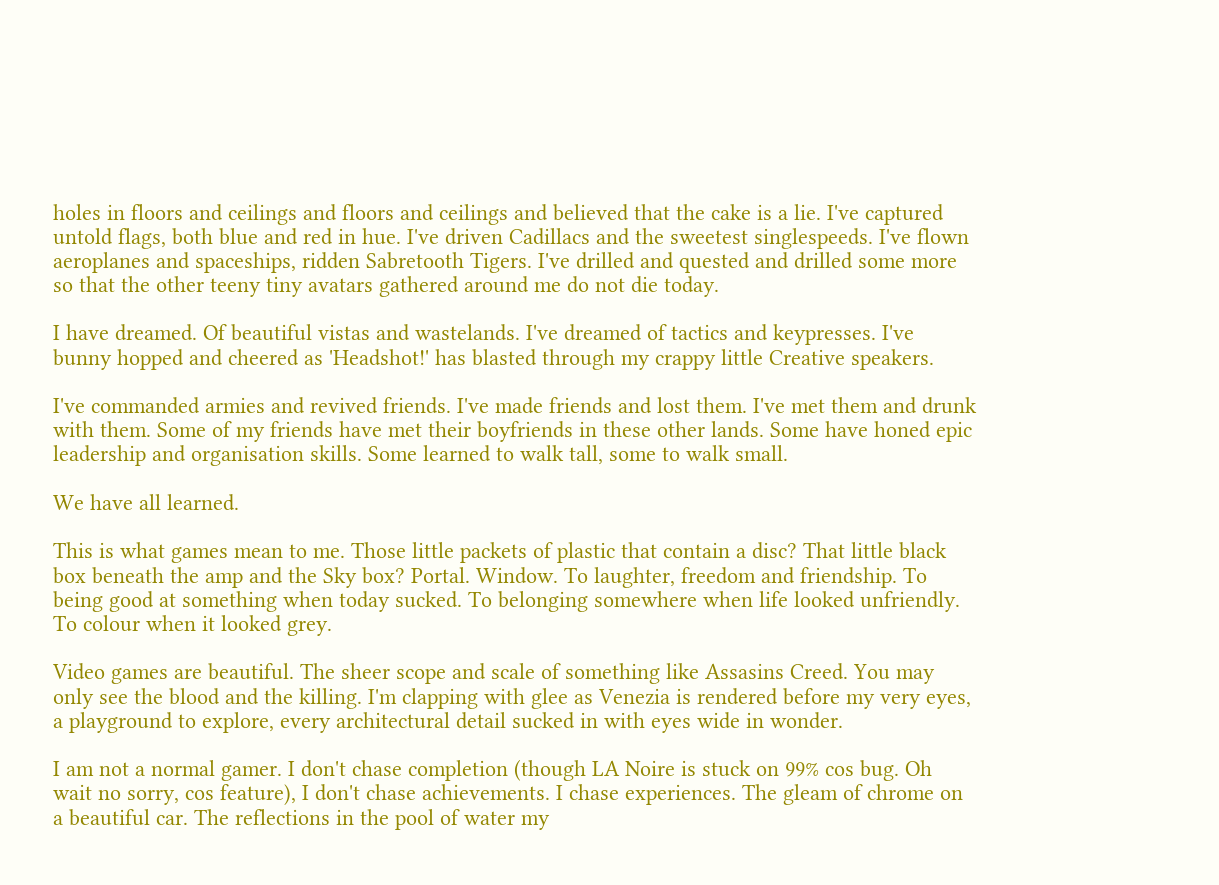holes in floors and ceilings and floors and ceilings and believed that the cake is a lie. I've captured untold flags, both blue and red in hue. I've driven Cadillacs and the sweetest singlespeeds. I've flown aeroplanes and spaceships, ridden Sabretooth Tigers. I've drilled and quested and drilled some more so that the other teeny tiny avatars gathered around me do not die today.

I have dreamed. Of beautiful vistas and wastelands. I've dreamed of tactics and keypresses. I've bunny hopped and cheered as 'Headshot!' has blasted through my crappy little Creative speakers.

I've commanded armies and revived friends. I've made friends and lost them. I've met them and drunk with them. Some of my friends have met their boyfriends in these other lands. Some have honed epic leadership and organisation skills. Some learned to walk tall, some to walk small.

We have all learned.

This is what games mean to me. Those little packets of plastic that contain a disc? That little black box beneath the amp and the Sky box? Portal. Window. To laughter, freedom and friendship. To being good at something when today sucked. To belonging somewhere when life looked unfriendly. To colour when it looked grey.

Video games are beautiful. The sheer scope and scale of something like Assasins Creed. You may only see the blood and the killing. I'm clapping with glee as Venezia is rendered before my very eyes, a playground to explore, every architectural detail sucked in with eyes wide in wonder.

I am not a normal gamer. I don't chase completion (though LA Noire is stuck on 99% cos bug. Oh wait no sorry, cos feature), I don't chase achievements. I chase experiences. The gleam of chrome on a beautiful car. The reflections in the pool of water my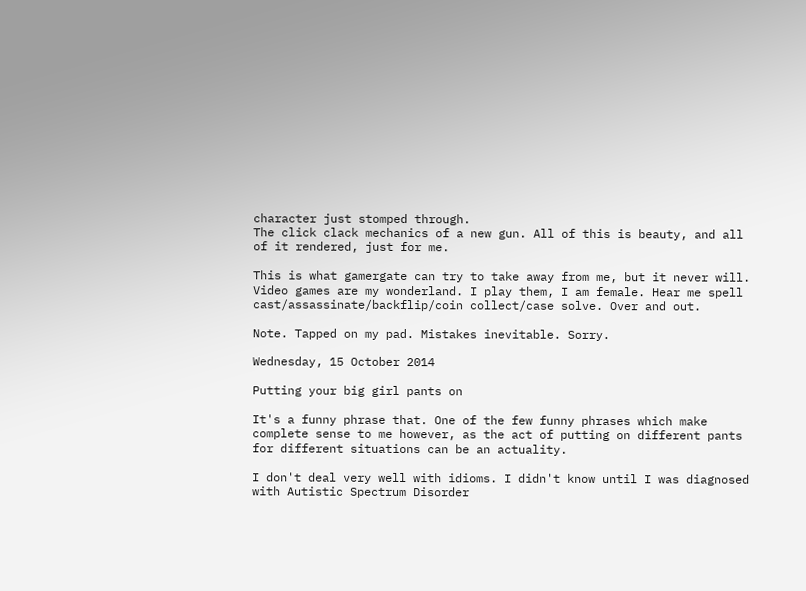character just stomped through.
The click clack mechanics of a new gun. All of this is beauty, and all of it rendered, just for me.

This is what gamergate can try to take away from me, but it never will. Video games are my wonderland. I play them, I am female. Hear me spell cast/assassinate/backflip/coin collect/case solve. Over and out.

Note. Tapped on my pad. Mistakes inevitable. Sorry.

Wednesday, 15 October 2014

Putting your big girl pants on

It's a funny phrase that. One of the few funny phrases which make complete sense to me however, as the act of putting on different pants for different situations can be an actuality.

I don't deal very well with idioms. I didn't know until I was diagnosed with Autistic Spectrum Disorder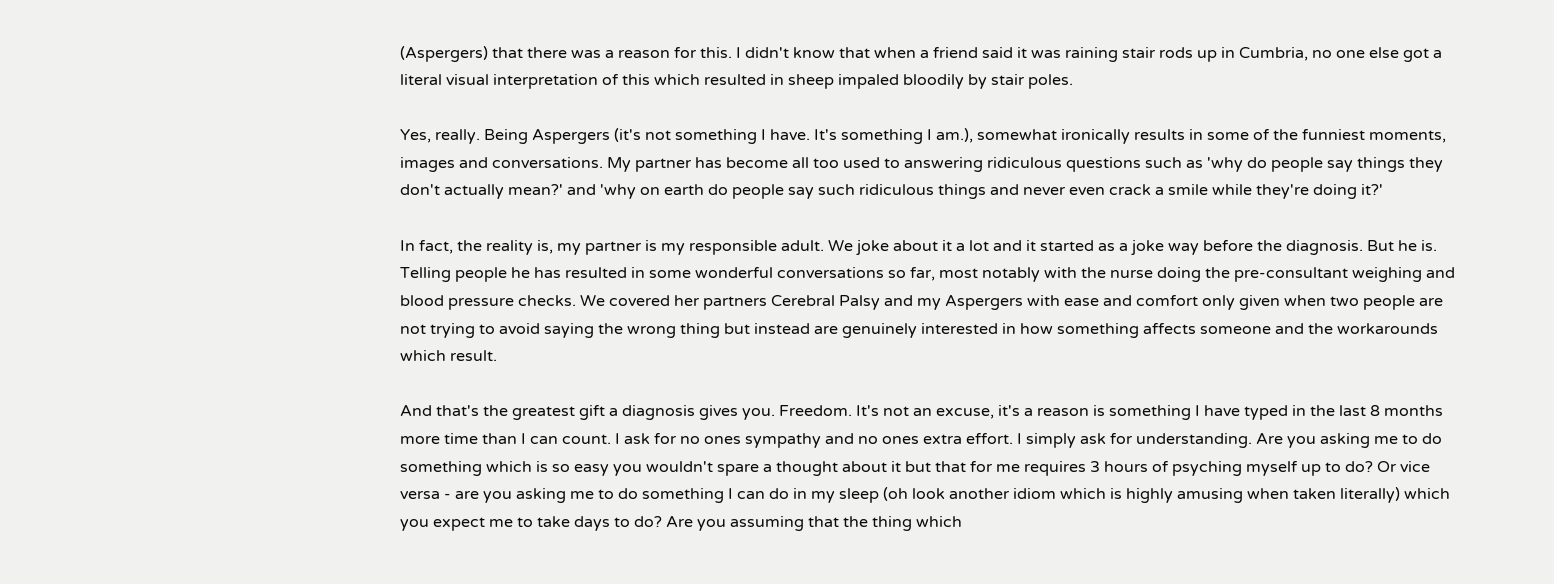(Aspergers) that there was a reason for this. I didn't know that when a friend said it was raining stair rods up in Cumbria, no one else got a literal visual interpretation of this which resulted in sheep impaled bloodily by stair poles.

Yes, really. Being Aspergers (it's not something I have. It's something I am.), somewhat ironically results in some of the funniest moments, images and conversations. My partner has become all too used to answering ridiculous questions such as 'why do people say things they don't actually mean?' and 'why on earth do people say such ridiculous things and never even crack a smile while they're doing it?'

In fact, the reality is, my partner is my responsible adult. We joke about it a lot and it started as a joke way before the diagnosis. But he is. Telling people he has resulted in some wonderful conversations so far, most notably with the nurse doing the pre-consultant weighing and blood pressure checks. We covered her partners Cerebral Palsy and my Aspergers with ease and comfort only given when two people are not trying to avoid saying the wrong thing but instead are genuinely interested in how something affects someone and the workarounds which result.

And that's the greatest gift a diagnosis gives you. Freedom. It's not an excuse, it's a reason is something I have typed in the last 8 months more time than I can count. I ask for no ones sympathy and no ones extra effort. I simply ask for understanding. Are you asking me to do something which is so easy you wouldn't spare a thought about it but that for me requires 3 hours of psyching myself up to do? Or vice versa - are you asking me to do something I can do in my sleep (oh look another idiom which is highly amusing when taken literally) which you expect me to take days to do? Are you assuming that the thing which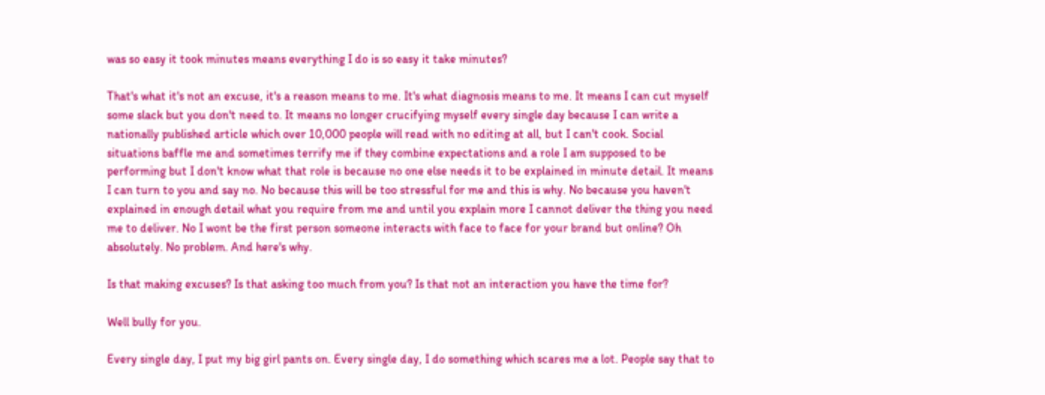was so easy it took minutes means everything I do is so easy it take minutes?

That's what it's not an excuse, it's a reason means to me. It's what diagnosis means to me. It means I can cut myself some slack but you don't need to. It means no longer crucifying myself every single day because I can write a nationally published article which over 10,000 people will read with no editing at all, but I can't cook. Social situations baffle me and sometimes terrify me if they combine expectations and a role I am supposed to be performing but I don't know what that role is because no one else needs it to be explained in minute detail. It means I can turn to you and say no. No because this will be too stressful for me and this is why. No because you haven't explained in enough detail what you require from me and until you explain more I cannot deliver the thing you need me to deliver. No I wont be the first person someone interacts with face to face for your brand but online? Oh absolutely. No problem. And here's why.

Is that making excuses? Is that asking too much from you? Is that not an interaction you have the time for?

Well bully for you.

Every single day, I put my big girl pants on. Every single day, I do something which scares me a lot. People say that to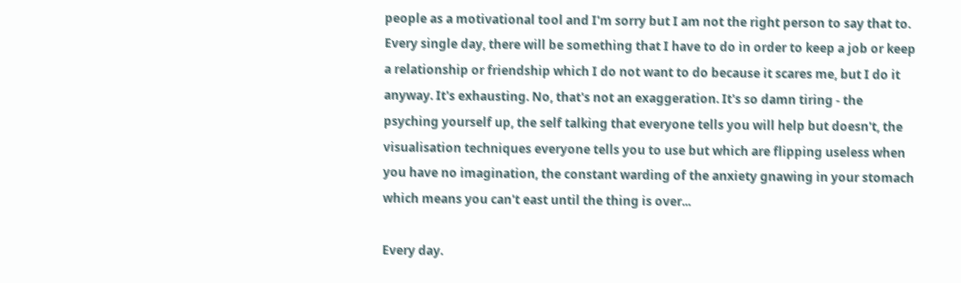people as a motivational tool and I'm sorry but I am not the right person to say that to. Every single day, there will be something that I have to do in order to keep a job or keep a relationship or friendship which I do not want to do because it scares me, but I do it anyway. It's exhausting. No, that's not an exaggeration. It's so damn tiring - the psyching yourself up, the self talking that everyone tells you will help but doesn't, the visualisation techniques everyone tells you to use but which are flipping useless when you have no imagination, the constant warding of the anxiety gnawing in your stomach which means you can't east until the thing is over...

Every day.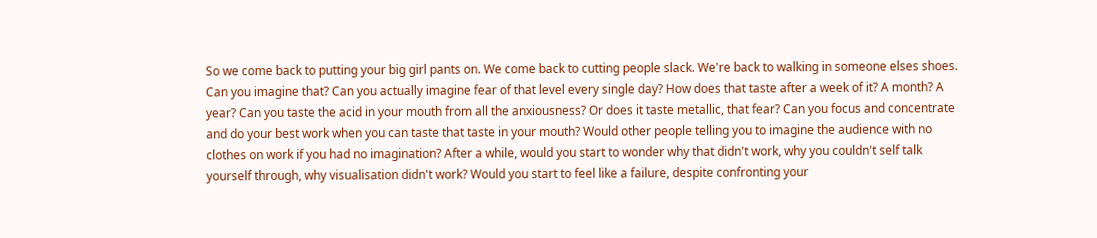So we come back to putting your big girl pants on. We come back to cutting people slack. We're back to walking in someone elses shoes. Can you imagine that? Can you actually imagine fear of that level every single day? How does that taste after a week of it? A month? A year? Can you taste the acid in your mouth from all the anxiousness? Or does it taste metallic, that fear? Can you focus and concentrate and do your best work when you can taste that taste in your mouth? Would other people telling you to imagine the audience with no clothes on work if you had no imagination? After a while, would you start to wonder why that didn't work, why you couldn't self talk yourself through, why visualisation didn't work? Would you start to feel like a failure, despite confronting your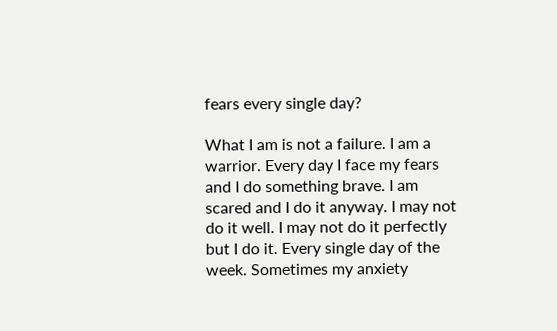fears every single day?

What I am is not a failure. I am a warrior. Every day I face my fears and I do something brave. I am scared and I do it anyway. I may not do it well. I may not do it perfectly but I do it. Every single day of the week. Sometimes my anxiety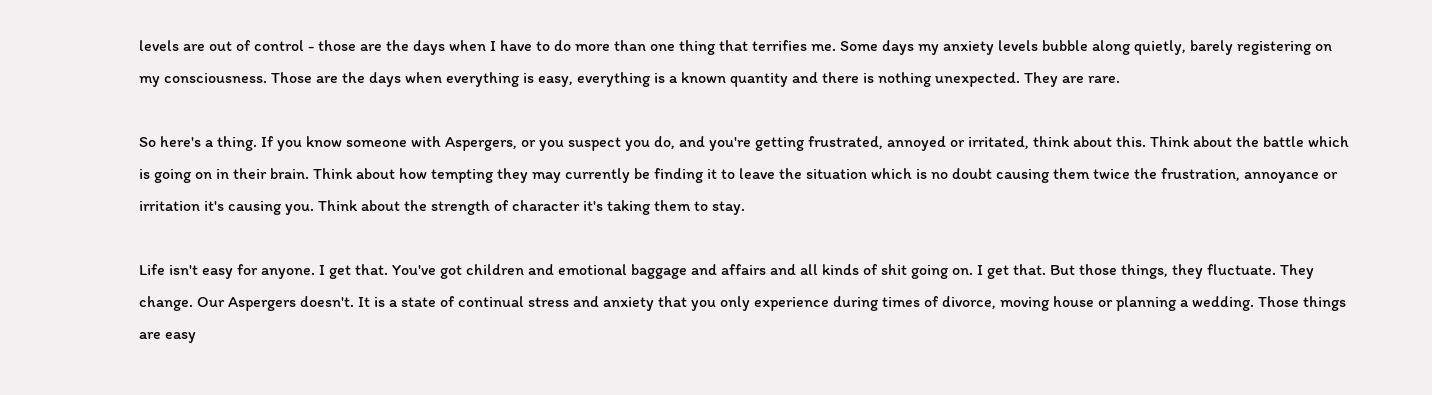levels are out of control - those are the days when I have to do more than one thing that terrifies me. Some days my anxiety levels bubble along quietly, barely registering on my consciousness. Those are the days when everything is easy, everything is a known quantity and there is nothing unexpected. They are rare.

So here's a thing. If you know someone with Aspergers, or you suspect you do, and you're getting frustrated, annoyed or irritated, think about this. Think about the battle which is going on in their brain. Think about how tempting they may currently be finding it to leave the situation which is no doubt causing them twice the frustration, annoyance or irritation it's causing you. Think about the strength of character it's taking them to stay.

Life isn't easy for anyone. I get that. You've got children and emotional baggage and affairs and all kinds of shit going on. I get that. But those things, they fluctuate. They change. Our Aspergers doesn't. It is a state of continual stress and anxiety that you only experience during times of divorce, moving house or planning a wedding. Those things are easy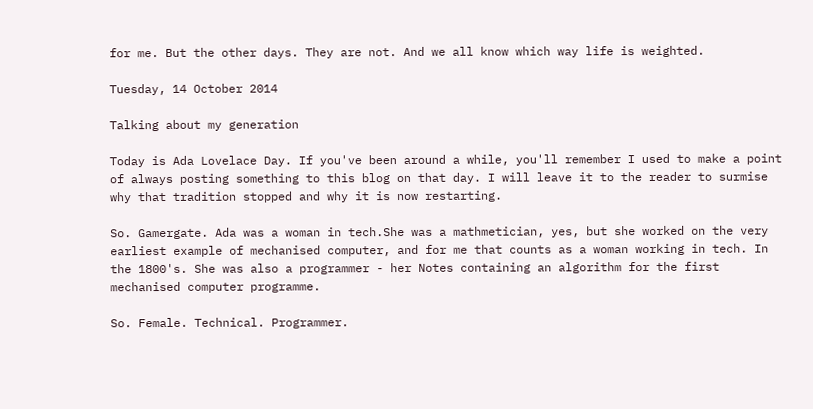for me. But the other days. They are not. And we all know which way life is weighted.

Tuesday, 14 October 2014

Talking about my generation

Today is Ada Lovelace Day. If you've been around a while, you'll remember I used to make a point of always posting something to this blog on that day. I will leave it to the reader to surmise why that tradition stopped and why it is now restarting.

So. Gamergate. Ada was a woman in tech.She was a mathmetician, yes, but she worked on the very earliest example of mechanised computer, and for me that counts as a woman working in tech. In the 1800's. She was also a programmer - her Notes containing an algorithm for the first mechanised computer programme.

So. Female. Technical. Programmer.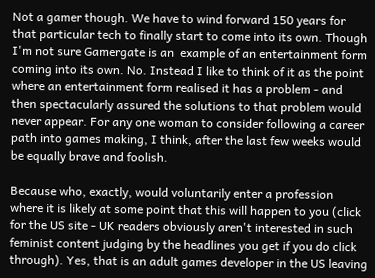Not a gamer though. We have to wind forward 150 years for that particular tech to finally start to come into its own. Though I'm not sure Gamergate is an  example of an entertainment form coming into its own. No. Instead I like to think of it as the point where an entertainment form realised it has a problem - and then spectacularly assured the solutions to that problem would never appear. For any one woman to consider following a career path into games making, I think, after the last few weeks would be equally brave and foolish.

Because who, exactly, would voluntarily enter a profession where it is likely at some point that this will happen to you (click for the US site - UK readers obviously aren't interested in such feminist content judging by the headlines you get if you do click through). Yes, that is an adult games developer in the US leaving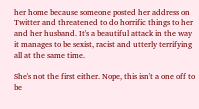her home because someone posted her address on Twitter and threatened to do horrific things to her and her husband. It's a beautiful attack in the way it manages to be sexist, racist and utterly terrifying all at the same time.

She's not the first either. Nope, this isn't a one off to be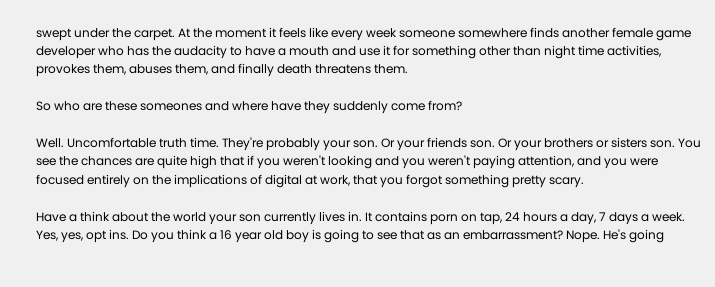swept under the carpet. At the moment it feels like every week someone somewhere finds another female game developer who has the audacity to have a mouth and use it for something other than night time activities, provokes them, abuses them, and finally death threatens them.

So who are these someones and where have they suddenly come from?

Well. Uncomfortable truth time. They're probably your son. Or your friends son. Or your brothers or sisters son. You see the chances are quite high that if you weren't looking and you weren't paying attention, and you were focused entirely on the implications of digital at work, that you forgot something pretty scary.

Have a think about the world your son currently lives in. It contains porn on tap, 24 hours a day, 7 days a week. Yes, yes, opt ins. Do you think a 16 year old boy is going to see that as an embarrassment? Nope. He's going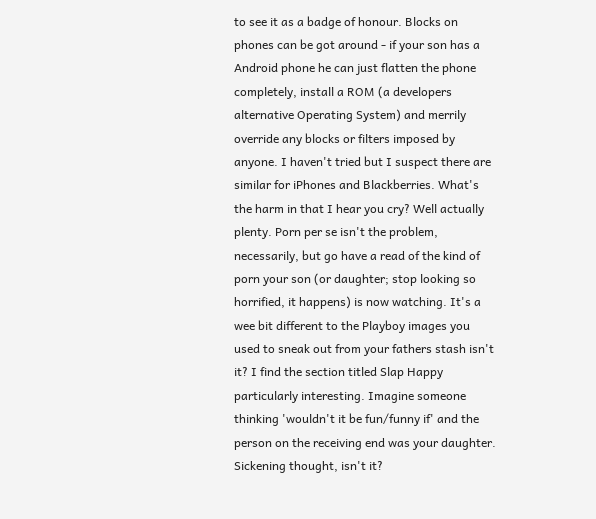to see it as a badge of honour. Blocks on phones can be got around - if your son has a Android phone he can just flatten the phone completely, install a ROM (a developers alternative Operating System) and merrily override any blocks or filters imposed by anyone. I haven't tried but I suspect there are similar for iPhones and Blackberries. What's the harm in that I hear you cry? Well actually plenty. Porn per se isn't the problem, necessarily, but go have a read of the kind of porn your son (or daughter; stop looking so horrified, it happens) is now watching. It's a wee bit different to the Playboy images you used to sneak out from your fathers stash isn't it? I find the section titled Slap Happy particularly interesting. Imagine someone thinking 'wouldn't it be fun/funny if' and the person on the receiving end was your daughter. Sickening thought, isn't it?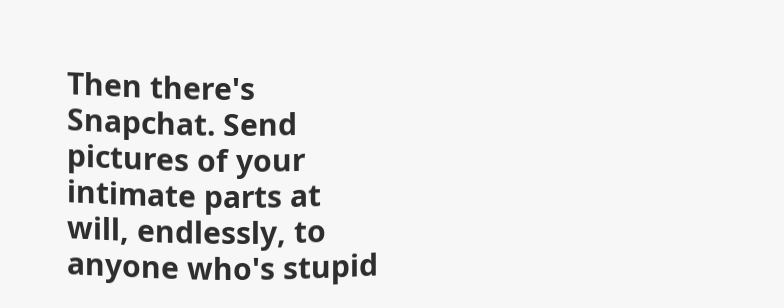Then there's Snapchat. Send pictures of your intimate parts at will, endlessly, to anyone who's stupid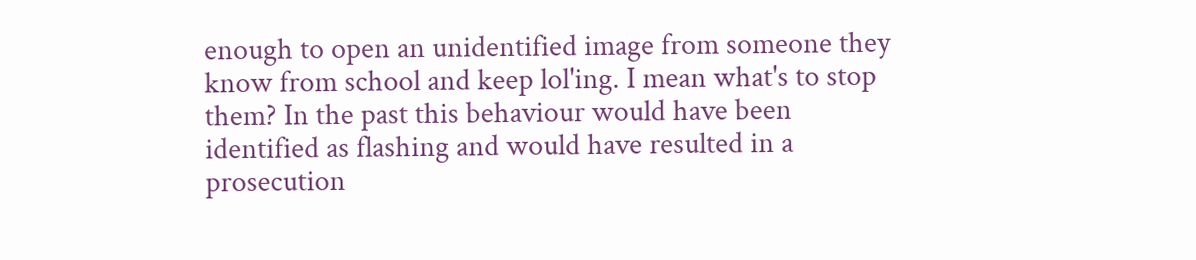enough to open an unidentified image from someone they know from school and keep lol'ing. I mean what's to stop them? In the past this behaviour would have been identified as flashing and would have resulted in a prosecution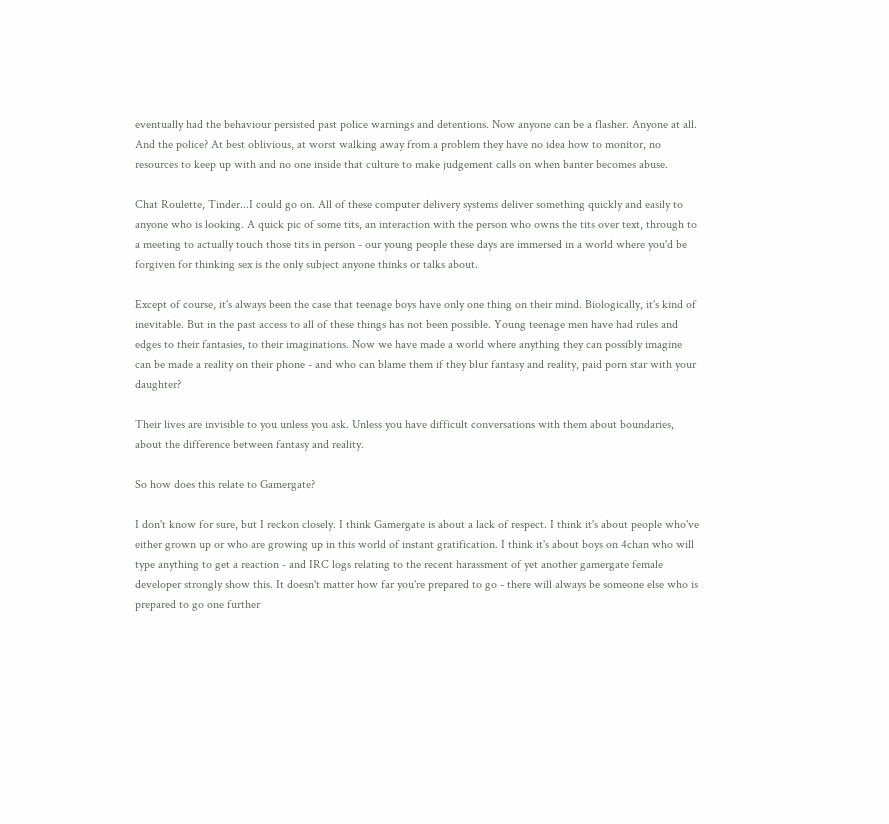eventually had the behaviour persisted past police warnings and detentions. Now anyone can be a flasher. Anyone at all. And the police? At best oblivious, at worst walking away from a problem they have no idea how to monitor, no resources to keep up with and no one inside that culture to make judgement calls on when banter becomes abuse.

Chat Roulette, Tinder...I could go on. All of these computer delivery systems deliver something quickly and easily to anyone who is looking. A quick pic of some tits, an interaction with the person who owns the tits over text, through to a meeting to actually touch those tits in person - our young people these days are immersed in a world where you'd be forgiven for thinking sex is the only subject anyone thinks or talks about.

Except of course, it's always been the case that teenage boys have only one thing on their mind. Biologically, it's kind of inevitable. But in the past access to all of these things has not been possible. Young teenage men have had rules and edges to their fantasies, to their imaginations. Now we have made a world where anything they can possibly imagine can be made a reality on their phone - and who can blame them if they blur fantasy and reality, paid porn star with your daughter?

Their lives are invisible to you unless you ask. Unless you have difficult conversations with them about boundaries, about the difference between fantasy and reality.

So how does this relate to Gamergate?

I don't know for sure, but I reckon closely. I think Gamergate is about a lack of respect. I think it's about people who've either grown up or who are growing up in this world of instant gratification. I think it's about boys on 4chan who will type anything to get a reaction - and IRC logs relating to the recent harassment of yet another gamergate female developer strongly show this. It doesn't matter how far you're prepared to go - there will always be someone else who is prepared to go one further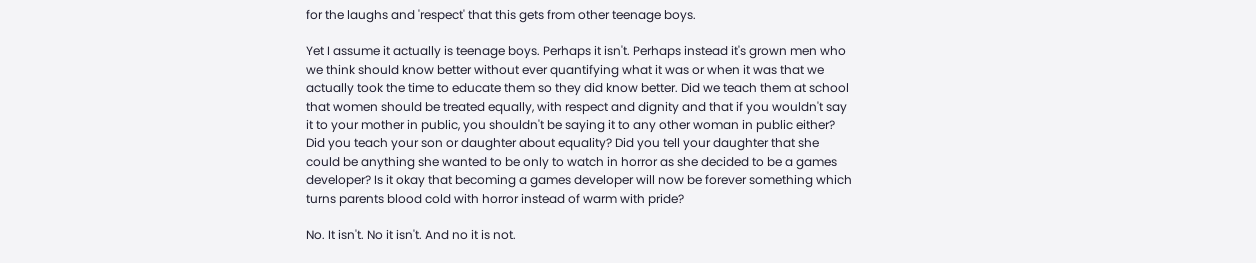for the laughs and 'respect' that this gets from other teenage boys.

Yet I assume it actually is teenage boys. Perhaps it isn't. Perhaps instead it's grown men who we think should know better without ever quantifying what it was or when it was that we actually took the time to educate them so they did know better. Did we teach them at school that women should be treated equally, with respect and dignity and that if you wouldn't say it to your mother in public, you shouldn't be saying it to any other woman in public either? Did you teach your son or daughter about equality? Did you tell your daughter that she could be anything she wanted to be only to watch in horror as she decided to be a games developer? Is it okay that becoming a games developer will now be forever something which turns parents blood cold with horror instead of warm with pride?

No. It isn't. No it isn't. And no it is not.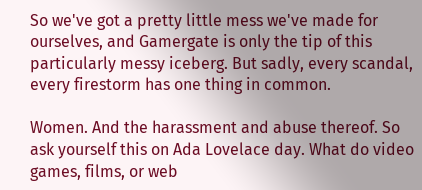So we've got a pretty little mess we've made for ourselves, and Gamergate is only the tip of this particularly messy iceberg. But sadly, every scandal, every firestorm has one thing in common.

Women. And the harassment and abuse thereof. So ask yourself this on Ada Lovelace day. What do video games, films, or web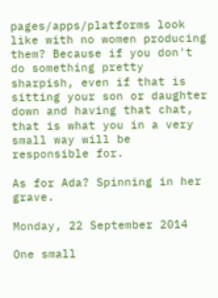pages/apps/platforms look like with no women producing them? Because if you don't do something pretty sharpish, even if that is sitting your son or daughter down and having that chat, that is what you in a very small way will be responsible for.

As for Ada? Spinning in her grave.

Monday, 22 September 2014

One small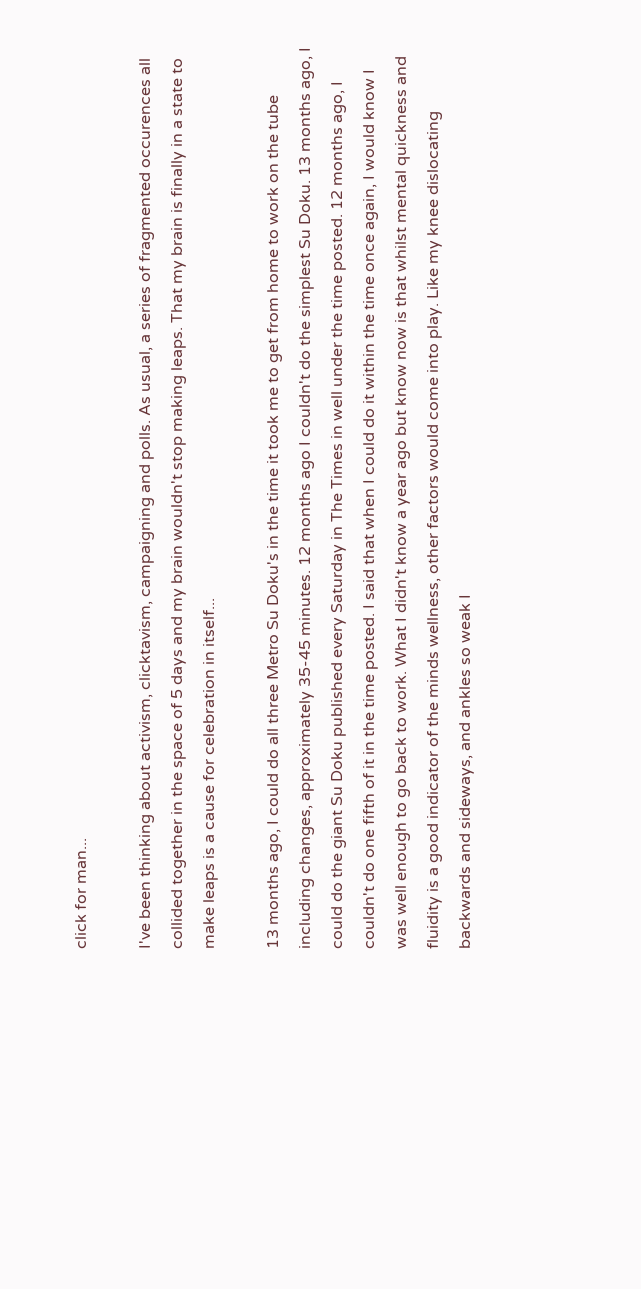click for man...

I've been thinking about activism, clicktavism, campaigning and polls. As usual, a series of fragmented occurences all collided together in the space of 5 days and my brain wouldn't stop making leaps. That my brain is finally in a state to make leaps is a cause for celebration in itself...

13 months ago, I could do all three Metro Su Doku's in the time it took me to get from home to work on the tube including changes, approximately 35-45 minutes. 12 months ago I couldn't do the simplest Su Doku. 13 months ago, I could do the giant Su Doku published every Saturday in The Times in well under the time posted. 12 months ago, I couldn't do one fifth of it in the time posted. I said that when I could do it within the time once again, I would know I was well enough to go back to work. What I didn't know a year ago but know now is that whilst mental quickness and fluidity is a good indicator of the minds wellness, other factors would come into play. Like my knee dislocating backwards and sideways, and ankles so weak I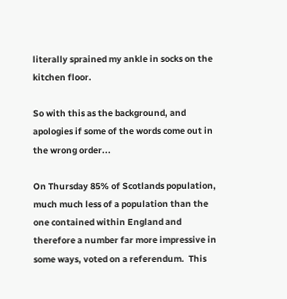literally sprained my ankle in socks on the kitchen floor.

So with this as the background, and apologies if some of the words come out in the wrong order...

On Thursday 85% of Scotlands population, much much less of a population than the one contained within England and therefore a number far more impressive in some ways, voted on a referendum.  This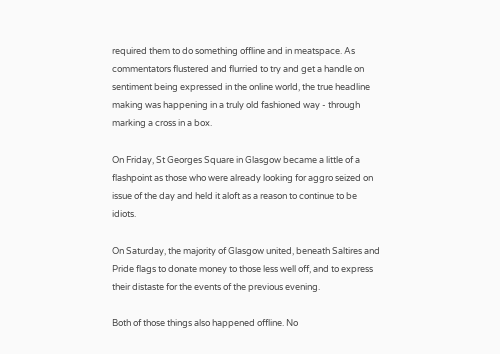required them to do something offline and in meatspace. As commentators flustered and flurried to try and get a handle on sentiment being expressed in the online world, the true headline making was happening in a truly old fashioned way - through marking a cross in a box.

On Friday, St Georges Square in Glasgow became a little of a flashpoint as those who were already looking for aggro seized on issue of the day and held it aloft as a reason to continue to be idiots.

On Saturday, the majority of Glasgow united, beneath Saltires and Pride flags to donate money to those less well off, and to express their distaste for the events of the previous evening.

Both of those things also happened offline. No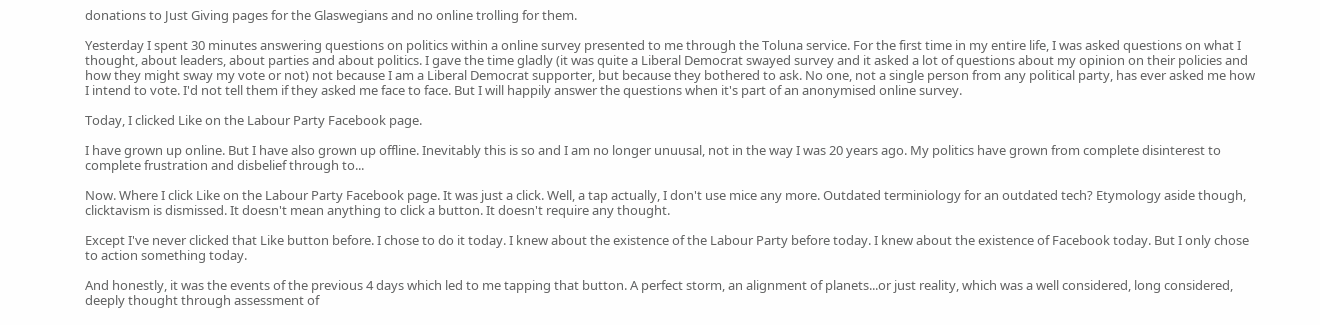donations to Just Giving pages for the Glaswegians and no online trolling for them.

Yesterday I spent 30 minutes answering questions on politics within a online survey presented to me through the Toluna service. For the first time in my entire life, I was asked questions on what I thought, about leaders, about parties and about politics. I gave the time gladly (it was quite a Liberal Democrat swayed survey and it asked a lot of questions about my opinion on their policies and how they might sway my vote or not) not because I am a Liberal Democrat supporter, but because they bothered to ask. No one, not a single person from any political party, has ever asked me how I intend to vote. I'd not tell them if they asked me face to face. But I will happily answer the questions when it's part of an anonymised online survey.

Today, I clicked Like on the Labour Party Facebook page.

I have grown up online. But I have also grown up offline. Inevitably this is so and I am no longer unuusal, not in the way I was 20 years ago. My politics have grown from complete disinterest to complete frustration and disbelief through to...

Now. Where I click Like on the Labour Party Facebook page. It was just a click. Well, a tap actually, I don't use mice any more. Outdated terminiology for an outdated tech? Etymology aside though, clicktavism is dismissed. It doesn't mean anything to click a button. It doesn't require any thought.

Except I've never clicked that Like button before. I chose to do it today. I knew about the existence of the Labour Party before today. I knew about the existence of Facebook today. But I only chose to action something today.

And honestly, it was the events of the previous 4 days which led to me tapping that button. A perfect storm, an alignment of planets...or just reality, which was a well considered, long considered, deeply thought through assessment of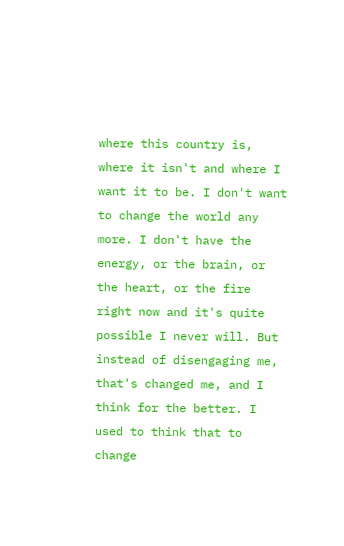where this country is, where it isn't and where I want it to be. I don't want to change the world any more. I don't have the energy, or the brain, or the heart, or the fire right now and it's quite possible I never will. But instead of disengaging me, that's changed me, and I think for the better. I used to think that to change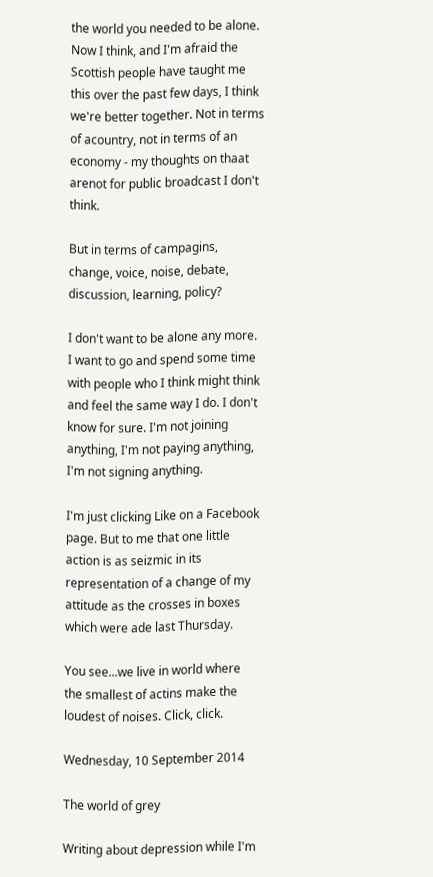the world you needed to be alone. Now I think, and I'm afraid the Scottish people have taught me this over the past few days, I think we're better together. Not in terms of acountry, not in terms of an economy - my thoughts on thaat arenot for public broadcast I don't think.

But in terms of campagins, change, voice, noise, debate, discussion, learning, policy?

I don't want to be alone any more. I want to go and spend some time with people who I think might think and feel the same way I do. I don't know for sure. I'm not joining anything, I'm not paying anything, I'm not signing anything.

I'm just clicking Like on a Facebook page. But to me that one little action is as seizmic in its representation of a change of my attitude as the crosses in boxes which were ade last Thursday.

You see...we live in world where the smallest of actins make the loudest of noises. Click, click.

Wednesday, 10 September 2014

The world of grey

Writing about depression while I'm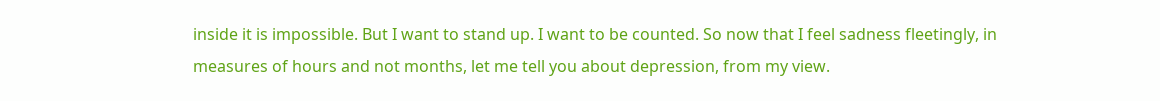inside it is impossible. But I want to stand up. I want to be counted. So now that I feel sadness fleetingly, in measures of hours and not months, let me tell you about depression, from my view.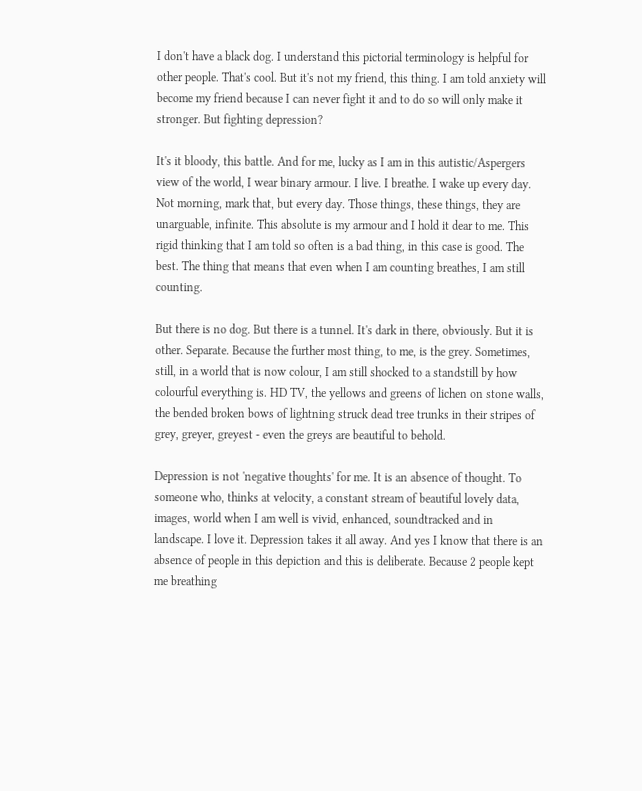I don't have a black dog. I understand this pictorial terminology is helpful for other people. That's cool. But it's not my friend, this thing. I am told anxiety will become my friend because I can never fight it and to do so will only make it stronger. But fighting depression?

It's it bloody, this battle. And for me, lucky as I am in this autistic/Aspergers view of the world, I wear binary armour. I live. I breathe. I wake up every day. Not morning, mark that, but every day. Those things, these things, they are unarguable, infinite. This absolute is my armour and I hold it dear to me. This rigid thinking that I am told so often is a bad thing, in this case is good. The best. The thing that means that even when I am counting breathes, I am still counting.

But there is no dog. But there is a tunnel. It's dark in there, obviously. But it is other. Separate. Because the further most thing, to me, is the grey. Sometimes, still, in a world that is now colour, I am still shocked to a standstill by how colourful everything is. HD TV, the yellows and greens of lichen on stone walls, the bended broken bows of lightning struck dead tree trunks in their stripes of grey, greyer, greyest - even the greys are beautiful to behold.

Depression is not 'negative thoughts' for me. It is an absence of thought. To someone who, thinks at velocity, a constant stream of beautiful lovely data, images, world when I am well is vivid, enhanced, soundtracked and in landscape. I love it. Depression takes it all away. And yes I know that there is an absence of people in this depiction and this is deliberate. Because 2 people kept me breathing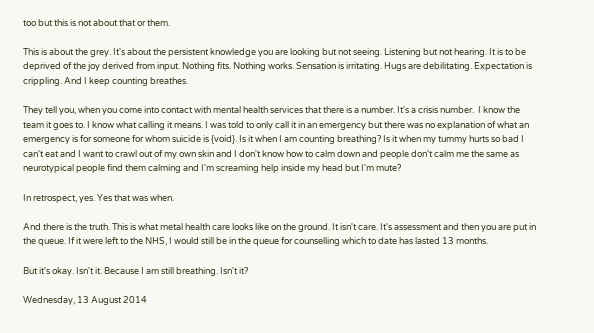too but this is not about that or them.

This is about the grey. It's about the persistent knowledge you are looking but not seeing. Listening but not hearing. It is to be deprived of the joy derived from input. Nothing fits. Nothing works. Sensation is irritating. Hugs are debilitating. Expectation is crippling. And I keep counting breathes.

They tell you, when you come into contact with mental health services that there is a number. It's a crisis number.  I know the team it goes to. I know what calling it means. I was told to only call it in an emergency but there was no explanation of what an emergency is for someone for whom suicide is {void}. Is it when I am counting breathing? Is it when my tummy hurts so bad I can't eat and I want to crawl out of my own skin and I don't know how to calm down and people don't calm me the same as neurotypical people find them calming and I'm screaming help inside my head but I'm mute?

In retrospect, yes. Yes that was when.

And there is the truth. This is what metal health care looks like on the ground. It isn't care. It's assessment and then you are put in the queue. If it were left to the NHS, I would still be in the queue for counselling which to date has lasted 13 months.

But it's okay. Isn't it. Because I am still breathing. Isn't it?

Wednesday, 13 August 2014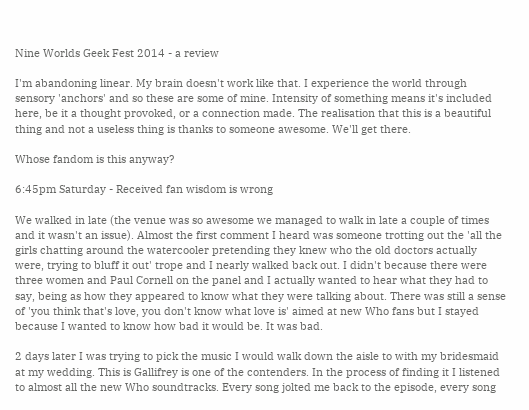Nine Worlds Geek Fest 2014 - a review

I'm abandoning linear. My brain doesn't work like that. I experience the world through sensory 'anchors' and so these are some of mine. Intensity of something means it's included here, be it a thought provoked, or a connection made. The realisation that this is a beautiful thing and not a useless thing is thanks to someone awesome. We'll get there.

Whose fandom is this anyway?

6:45pm Saturday - Received fan wisdom is wrong

We walked in late (the venue was so awesome we managed to walk in late a couple of times and it wasn't an issue). Almost the first comment I heard was someone trotting out the 'all the girls chatting around the watercooler pretending they knew who the old doctors actually were, trying to bluff it out' trope and I nearly walked back out. I didn't because there were three women and Paul Cornell on the panel and I actually wanted to hear what they had to say, being as how they appeared to know what they were talking about. There was still a sense of 'you think that's love, you don't know what love is' aimed at new Who fans but I stayed because I wanted to know how bad it would be. It was bad.

2 days later I was trying to pick the music I would walk down the aisle to with my bridesmaid at my wedding. This is Gallifrey is one of the contenders. In the process of finding it I listened to almost all the new Who soundtracks. Every song jolted me back to the episode, every song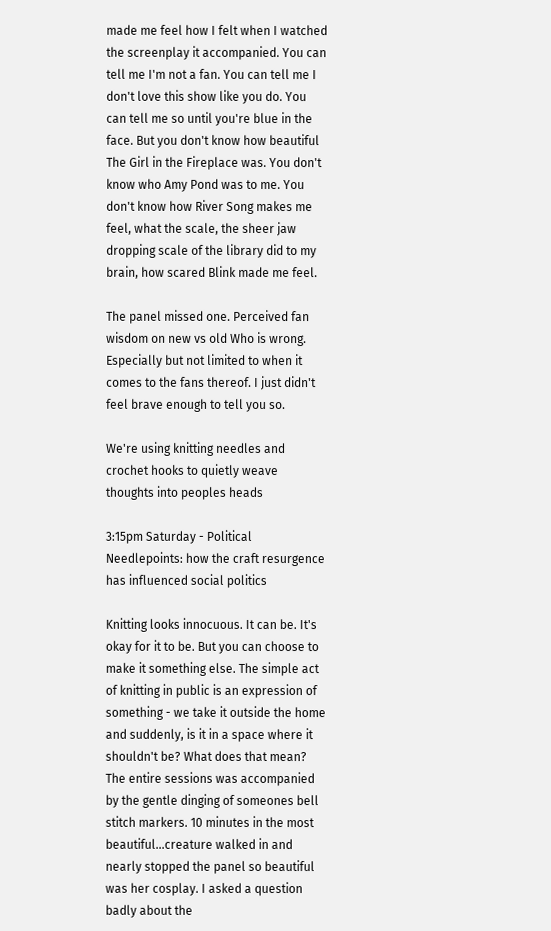made me feel how I felt when I watched the screenplay it accompanied. You can tell me I'm not a fan. You can tell me I don't love this show like you do. You can tell me so until you're blue in the face. But you don't know how beautiful The Girl in the Fireplace was. You don't know who Amy Pond was to me. You don't know how River Song makes me feel, what the scale, the sheer jaw dropping scale of the library did to my brain, how scared Blink made me feel.

The panel missed one. Perceived fan wisdom on new vs old Who is wrong. Especially but not limited to when it comes to the fans thereof. I just didn't feel brave enough to tell you so.

We're using knitting needles and crochet hooks to quietly weave thoughts into peoples heads

3:15pm Saturday - Political Needlepoints: how the craft resurgence has influenced social politics

Knitting looks innocuous. It can be. It's okay for it to be. But you can choose to make it something else. The simple act of knitting in public is an expression of something - we take it outside the home and suddenly, is it in a space where it shouldn't be? What does that mean? The entire sessions was accompanied by the gentle dinging of someones bell stitch markers. 10 minutes in the most beautiful...creature walked in and nearly stopped the panel so beautiful was her cosplay. I asked a question badly about the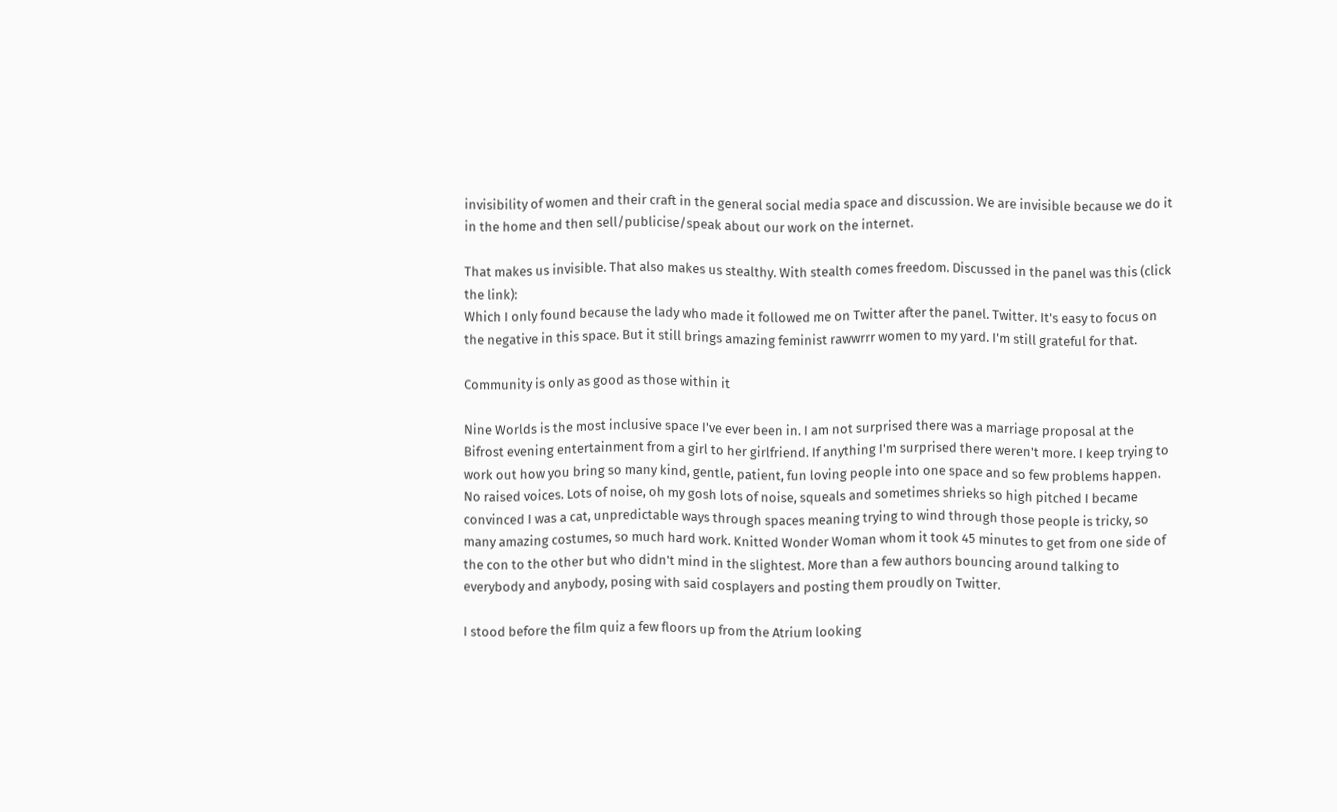invisibility of women and their craft in the general social media space and discussion. We are invisible because we do it in the home and then sell/publicise/speak about our work on the internet.

That makes us invisible. That also makes us stealthy. With stealth comes freedom. Discussed in the panel was this (click the link):
Which I only found because the lady who made it followed me on Twitter after the panel. Twitter. It's easy to focus on the negative in this space. But it still brings amazing feminist rawwrrr women to my yard. I'm still grateful for that.

Community is only as good as those within it

Nine Worlds is the most inclusive space I've ever been in. I am not surprised there was a marriage proposal at the Bifrost evening entertainment from a girl to her girlfriend. If anything I'm surprised there weren't more. I keep trying to work out how you bring so many kind, gentle, patient, fun loving people into one space and so few problems happen. No raised voices. Lots of noise, oh my gosh lots of noise, squeals and sometimes shrieks so high pitched I became convinced I was a cat, unpredictable ways through spaces meaning trying to wind through those people is tricky, so many amazing costumes, so much hard work. Knitted Wonder Woman whom it took 45 minutes to get from one side of the con to the other but who didn't mind in the slightest. More than a few authors bouncing around talking to everybody and anybody, posing with said cosplayers and posting them proudly on Twitter.

I stood before the film quiz a few floors up from the Atrium looking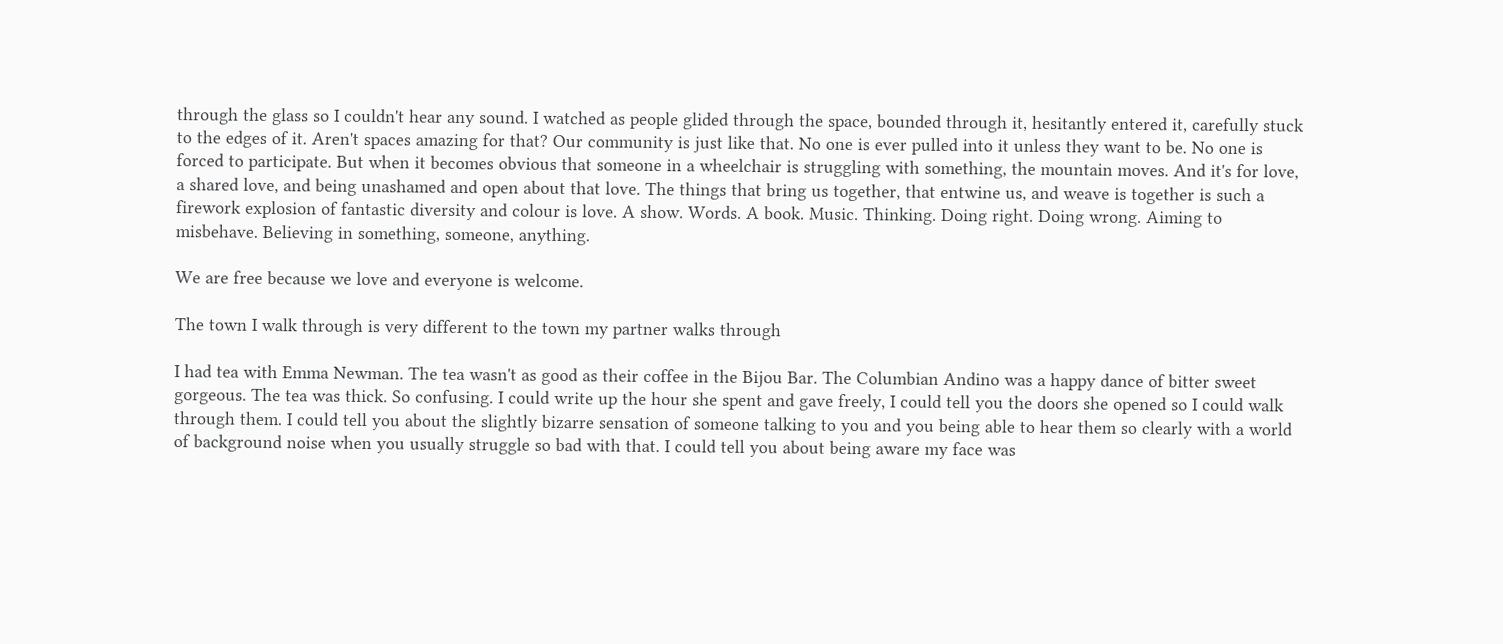through the glass so I couldn't hear any sound. I watched as people glided through the space, bounded through it, hesitantly entered it, carefully stuck to the edges of it. Aren't spaces amazing for that? Our community is just like that. No one is ever pulled into it unless they want to be. No one is forced to participate. But when it becomes obvious that someone in a wheelchair is struggling with something, the mountain moves. And it's for love, a shared love, and being unashamed and open about that love. The things that bring us together, that entwine us, and weave is together is such a firework explosion of fantastic diversity and colour is love. A show. Words. A book. Music. Thinking. Doing right. Doing wrong. Aiming to misbehave. Believing in something, someone, anything.

We are free because we love and everyone is welcome.

The town I walk through is very different to the town my partner walks through

I had tea with Emma Newman. The tea wasn't as good as their coffee in the Bijou Bar. The Columbian Andino was a happy dance of bitter sweet gorgeous. The tea was thick. So confusing. I could write up the hour she spent and gave freely, I could tell you the doors she opened so I could walk through them. I could tell you about the slightly bizarre sensation of someone talking to you and you being able to hear them so clearly with a world of background noise when you usually struggle so bad with that. I could tell you about being aware my face was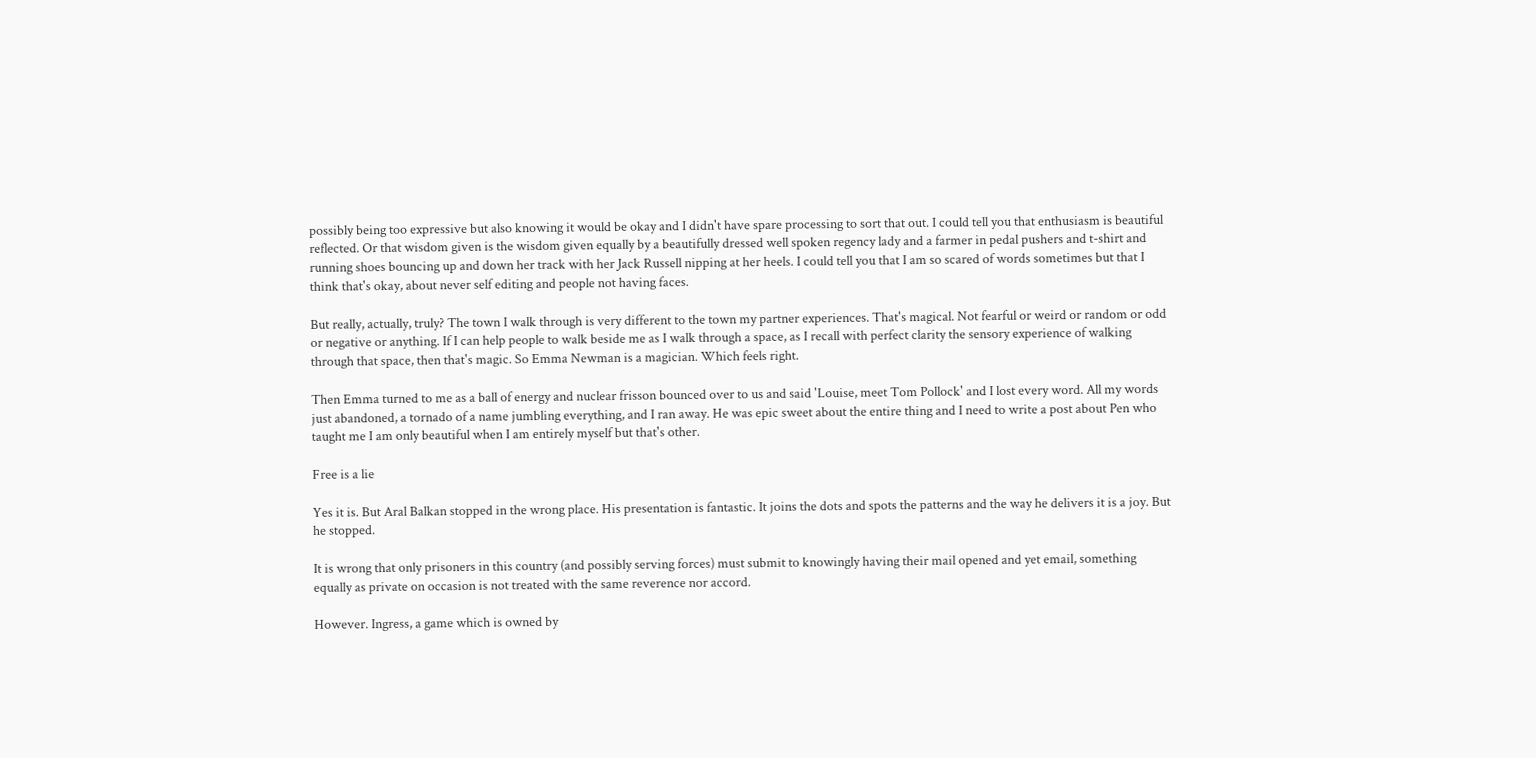possibly being too expressive but also knowing it would be okay and I didn't have spare processing to sort that out. I could tell you that enthusiasm is beautiful reflected. Or that wisdom given is the wisdom given equally by a beautifully dressed well spoken regency lady and a farmer in pedal pushers and t-shirt and running shoes bouncing up and down her track with her Jack Russell nipping at her heels. I could tell you that I am so scared of words sometimes but that I think that's okay, about never self editing and people not having faces.

But really, actually, truly? The town I walk through is very different to the town my partner experiences. That's magical. Not fearful or weird or random or odd or negative or anything. If I can help people to walk beside me as I walk through a space, as I recall with perfect clarity the sensory experience of walking through that space, then that's magic. So Emma Newman is a magician. Which feels right.

Then Emma turned to me as a ball of energy and nuclear frisson bounced over to us and said 'Louise, meet Tom Pollock' and I lost every word. All my words just abandoned, a tornado of a name jumbling everything, and I ran away. He was epic sweet about the entire thing and I need to write a post about Pen who taught me I am only beautiful when I am entirely myself but that's other.

Free is a lie

Yes it is. But Aral Balkan stopped in the wrong place. His presentation is fantastic. It joins the dots and spots the patterns and the way he delivers it is a joy. But he stopped.

It is wrong that only prisoners in this country (and possibly serving forces) must submit to knowingly having their mail opened and yet email, something equally as private on occasion is not treated with the same reverence nor accord.

However. Ingress, a game which is owned by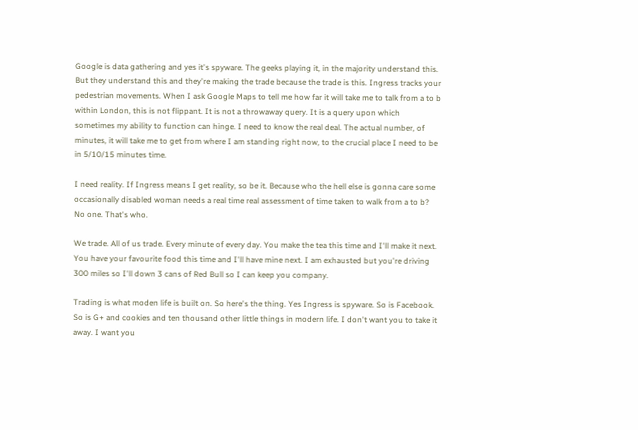Google is data gathering and yes it's spyware. The geeks playing it, in the majority understand this. But they understand this and they're making the trade because the trade is this. Ingress tracks your pedestrian movements. When I ask Google Maps to tell me how far it will take me to talk from a to b within London, this is not flippant. It is not a throwaway query. It is a query upon which sometimes my ability to function can hinge. I need to know the real deal. The actual number, of minutes, it will take me to get from where I am standing right now, to the crucial place I need to be in 5/10/15 minutes time.

I need reality. If Ingress means I get reality, so be it. Because who the hell else is gonna care some occasionally disabled woman needs a real time real assessment of time taken to walk from a to b? No one. That's who.

We trade. All of us trade. Every minute of every day. You make the tea this time and I'll make it next. You have your favourite food this time and I'll have mine next. I am exhausted but you're driving 300 miles so I'll down 3 cans of Red Bull so I can keep you company.

Trading is what moden life is built on. So here's the thing. Yes Ingress is spyware. So is Facebook. So is G+ and cookies and ten thousand other little things in modern life. I don't want you to take it away. I want you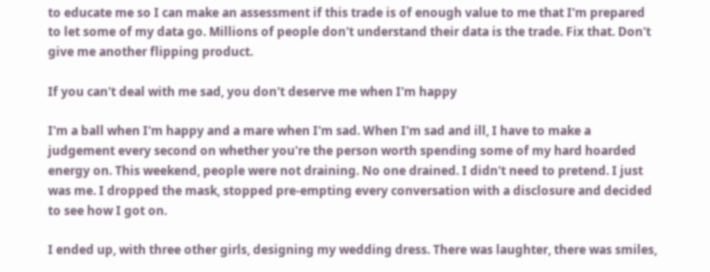to educate me so I can make an assessment if this trade is of enough value to me that I'm prepared to let some of my data go. Millions of people don't understand their data is the trade. Fix that. Don't give me another flipping product.

If you can't deal with me sad, you don't deserve me when I'm happy

I'm a ball when I'm happy and a mare when I'm sad. When I'm sad and ill, I have to make a judgement every second on whether you're the person worth spending some of my hard hoarded energy on. This weekend, people were not draining. No one drained. I didn't need to pretend. I just was me. I dropped the mask, stopped pre-empting every conversation with a disclosure and decided to see how I got on.

I ended up, with three other girls, designing my wedding dress. There was laughter, there was smiles,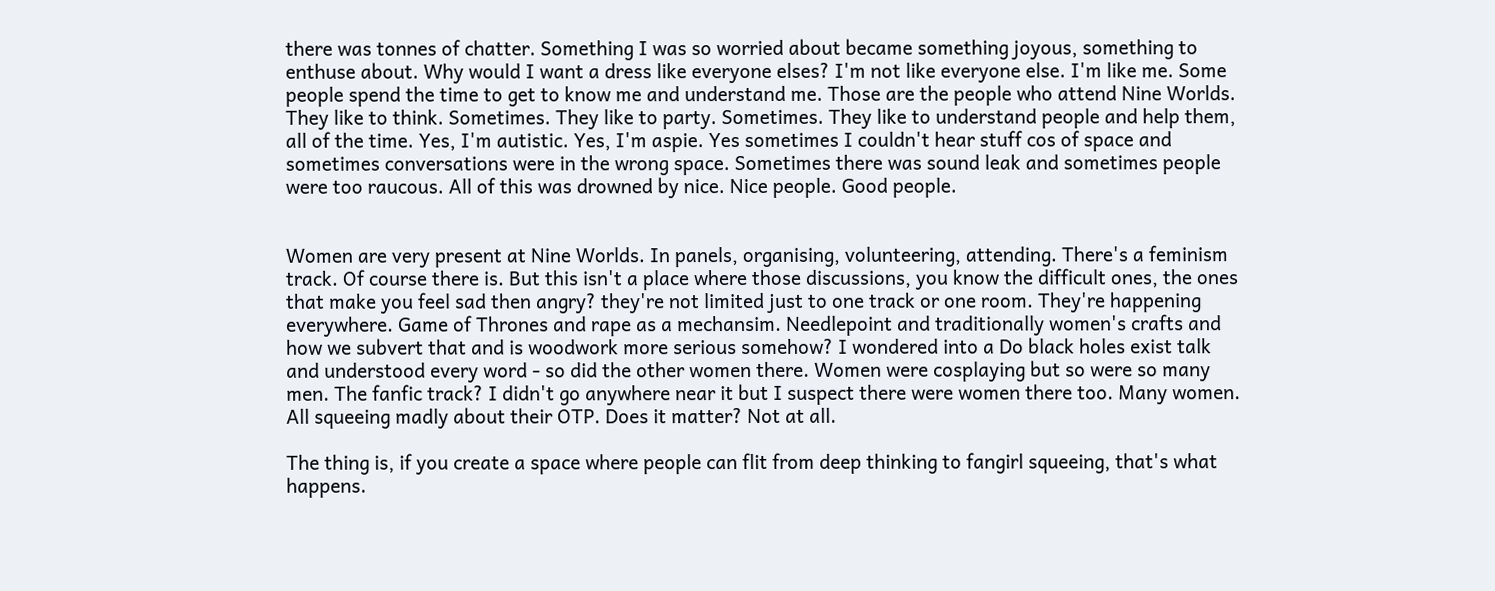there was tonnes of chatter. Something I was so worried about became something joyous, something to enthuse about. Why would I want a dress like everyone elses? I'm not like everyone else. I'm like me. Some people spend the time to get to know me and understand me. Those are the people who attend Nine Worlds. They like to think. Sometimes. They like to party. Sometimes. They like to understand people and help them, all of the time. Yes, I'm autistic. Yes, I'm aspie. Yes sometimes I couldn't hear stuff cos of space and sometimes conversations were in the wrong space. Sometimes there was sound leak and sometimes people were too raucous. All of this was drowned by nice. Nice people. Good people.


Women are very present at Nine Worlds. In panels, organising, volunteering, attending. There's a feminism track. Of course there is. But this isn't a place where those discussions, you know the difficult ones, the ones that make you feel sad then angry? they're not limited just to one track or one room. They're happening everywhere. Game of Thrones and rape as a mechansim. Needlepoint and traditionally women's crafts and how we subvert that and is woodwork more serious somehow? I wondered into a Do black holes exist talk and understood every word - so did the other women there. Women were cosplaying but so were so many men. The fanfic track? I didn't go anywhere near it but I suspect there were women there too. Many women. All squeeing madly about their OTP. Does it matter? Not at all.

The thing is, if you create a space where people can flit from deep thinking to fangirl squeeing, that's what happens.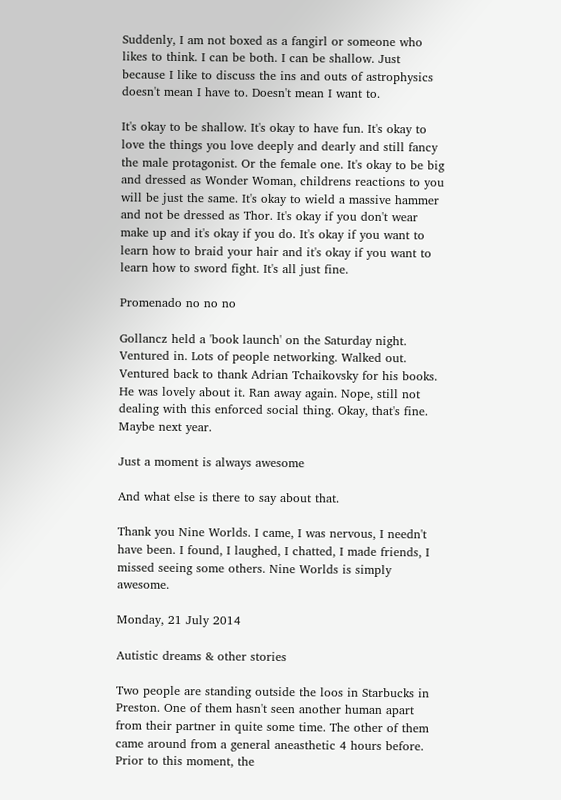Suddenly, I am not boxed as a fangirl or someone who likes to think. I can be both. I can be shallow. Just because I like to discuss the ins and outs of astrophysics doesn't mean I have to. Doesn't mean I want to.

It's okay to be shallow. It's okay to have fun. It's okay to love the things you love deeply and dearly and still fancy the male protagonist. Or the female one. It's okay to be big and dressed as Wonder Woman, childrens reactions to you will be just the same. It's okay to wield a massive hammer and not be dressed as Thor. It's okay if you don't wear make up and it's okay if you do. It's okay if you want to learn how to braid your hair and it's okay if you want to learn how to sword fight. It's all just fine.

Promenado no no no

Gollancz held a 'book launch' on the Saturday night. Ventured in. Lots of people networking. Walked out. Ventured back to thank Adrian Tchaikovsky for his books. He was lovely about it. Ran away again. Nope, still not dealing with this enforced social thing. Okay, that's fine. Maybe next year.

Just a moment is always awesome

And what else is there to say about that.

Thank you Nine Worlds. I came, I was nervous, I needn't have been. I found, I laughed, I chatted, I made friends, I missed seeing some others. Nine Worlds is simply awesome.

Monday, 21 July 2014

Autistic dreams & other stories

Two people are standing outside the loos in Starbucks in Preston. One of them hasn't seen another human apart from their partner in quite some time. The other of them came around from a general aneasthetic 4 hours before.  Prior to this moment, the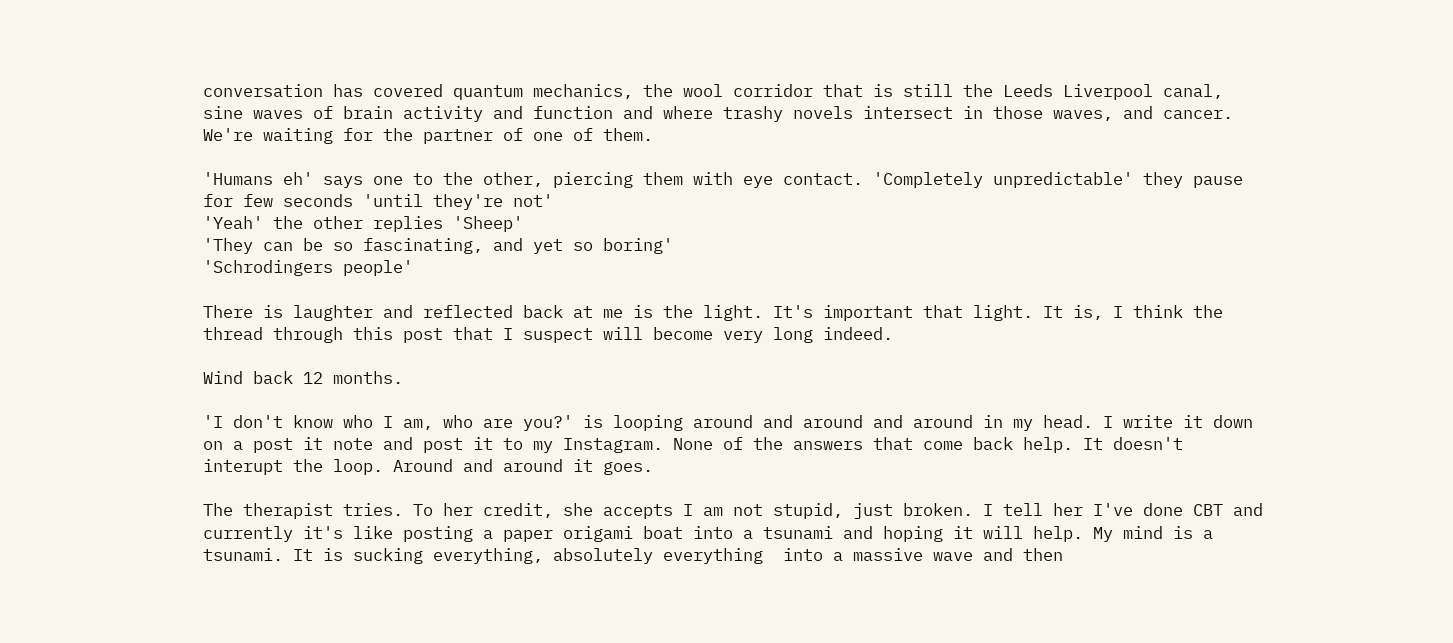conversation has covered quantum mechanics, the wool corridor that is still the Leeds Liverpool canal, sine waves of brain activity and function and where trashy novels intersect in those waves, and cancer. We're waiting for the partner of one of them.

'Humans eh' says one to the other, piercing them with eye contact. 'Completely unpredictable' they pause for few seconds 'until they're not'
'Yeah' the other replies 'Sheep'
'They can be so fascinating, and yet so boring'
'Schrodingers people'

There is laughter and reflected back at me is the light. It's important that light. It is, I think the thread through this post that I suspect will become very long indeed.

Wind back 12 months.

'I don't know who I am, who are you?' is looping around and around and around in my head. I write it down on a post it note and post it to my Instagram. None of the answers that come back help. It doesn't interupt the loop. Around and around it goes.

The therapist tries. To her credit, she accepts I am not stupid, just broken. I tell her I've done CBT and currently it's like posting a paper origami boat into a tsunami and hoping it will help. My mind is a tsunami. It is sucking everything, absolutely everything  into a massive wave and then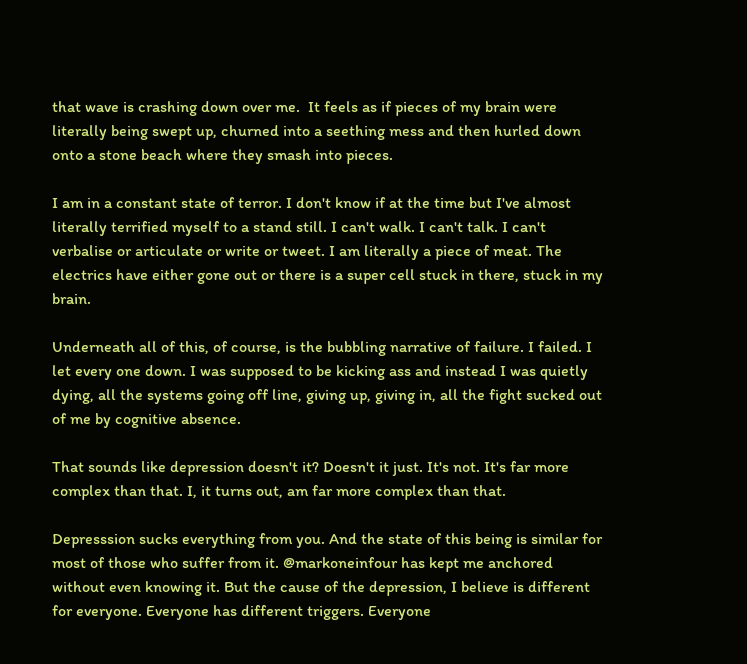that wave is crashing down over me.  It feels as if pieces of my brain were literally being swept up, churned into a seething mess and then hurled down onto a stone beach where they smash into pieces.

I am in a constant state of terror. I don't know if at the time but I've almost literally terrified myself to a stand still. I can't walk. I can't talk. I can't verbalise or articulate or write or tweet. I am literally a piece of meat. The electrics have either gone out or there is a super cell stuck in there, stuck in my brain.

Underneath all of this, of course, is the bubbling narrative of failure. I failed. I let every one down. I was supposed to be kicking ass and instead I was quietly dying, all the systems going off line, giving up, giving in, all the fight sucked out of me by cognitive absence.

That sounds like depression doesn't it? Doesn't it just. It's not. It's far more complex than that. I, it turns out, am far more complex than that.

Depresssion sucks everything from you. And the state of this being is similar for most of those who suffer from it. @markoneinfour has kept me anchored without even knowing it. But the cause of the depression, I believe is different for everyone. Everyone has different triggers. Everyone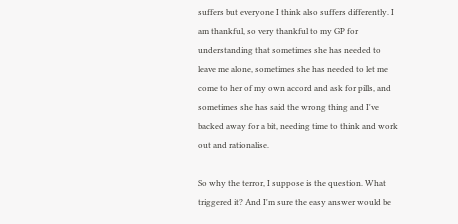suffers but everyone I think also suffers differently. I am thankful, so very thankful to my GP for understanding that sometimes she has needed to leave me alone, sometimes she has needed to let me come to her of my own accord and ask for pills, and sometimes she has said the wrong thing and I've backed away for a bit, needing time to think and work out and rationalise.

So why the terror, I suppose is the question. What triggered it? And I'm sure the easy answer would be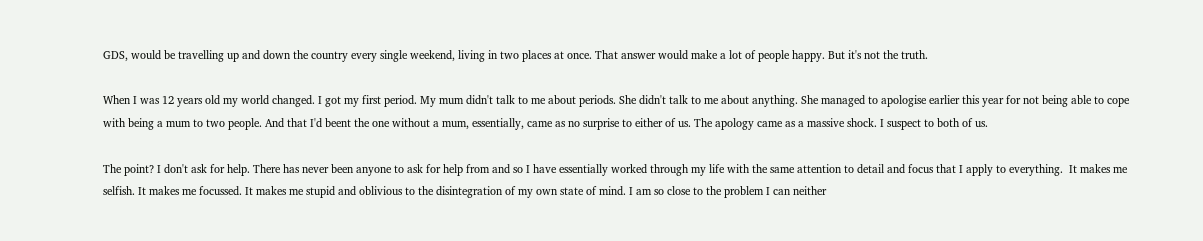GDS, would be travelling up and down the country every single weekend, living in two places at once. That answer would make a lot of people happy. But it's not the truth.

When I was 12 years old my world changed. I got my first period. My mum didn't talk to me about periods. She didn't talk to me about anything. She managed to apologise earlier this year for not being able to cope with being a mum to two people. And that I'd beent the one without a mum, essentially, came as no surprise to either of us. The apology came as a massive shock. I suspect to both of us.

The point? I don't ask for help. There has never been anyone to ask for help from and so I have essentially worked through my life with the same attention to detail and focus that I apply to everything.  It makes me selfish. It makes me focussed. It makes me stupid and oblivious to the disintegration of my own state of mind. I am so close to the problem I can neither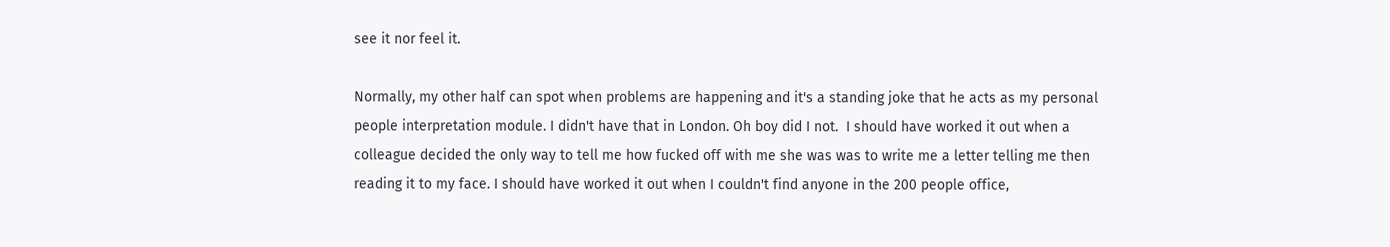see it nor feel it.

Normally, my other half can spot when problems are happening and it's a standing joke that he acts as my personal people interpretation module. I didn't have that in London. Oh boy did I not.  I should have worked it out when a colleague decided the only way to tell me how fucked off with me she was was to write me a letter telling me then reading it to my face. I should have worked it out when I couldn't find anyone in the 200 people office,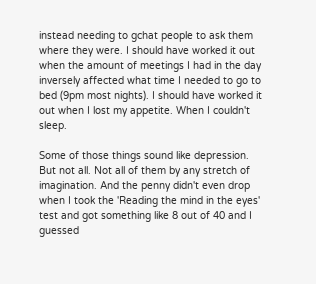instead needing to gchat people to ask them where they were. I should have worked it out when the amount of meetings I had in the day inversely affected what time I needed to go to bed (9pm most nights). I should have worked it out when I lost my appetite. When I couldn't sleep.

Some of those things sound like depression.  But not all. Not all of them by any stretch of imagination. And the penny didn't even drop when I took the 'Reading the mind in the eyes' test and got something like 8 out of 40 and I guessed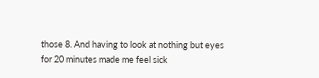those 8. And having to look at nothing but eyes for 20 minutes made me feel sick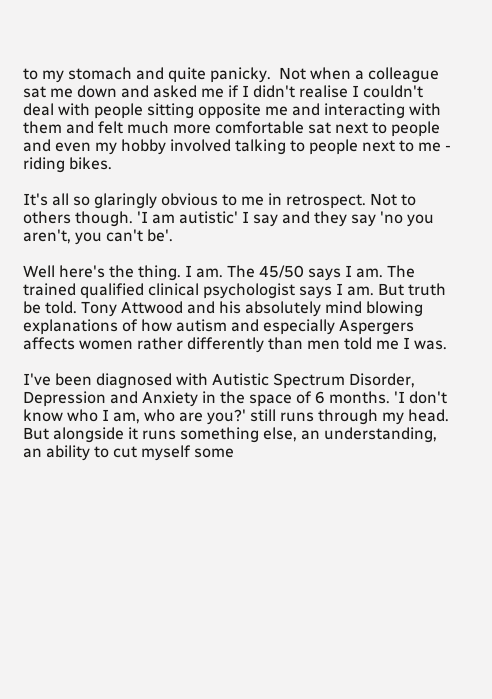to my stomach and quite panicky.  Not when a colleague sat me down and asked me if I didn't realise I couldn't deal with people sitting opposite me and interacting with them and felt much more comfortable sat next to people and even my hobby involved talking to people next to me - riding bikes.

It's all so glaringly obvious to me in retrospect. Not to others though. 'I am autistic' I say and they say 'no you aren't, you can't be'.

Well here's the thing. I am. The 45/50 says I am. The trained qualified clinical psychologist says I am. But truth be told. Tony Attwood and his absolutely mind blowing explanations of how autism and especially Aspergers affects women rather differently than men told me I was.

I've been diagnosed with Autistic Spectrum Disorder, Depression and Anxiety in the space of 6 months. 'I don't know who I am, who are you?' still runs through my head. But alongside it runs something else, an understanding, an ability to cut myself some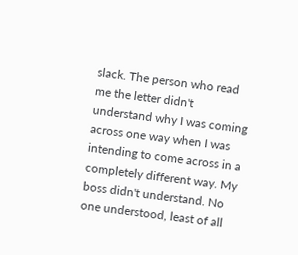slack. The person who read me the letter didn't understand why I was coming across one way when I was intending to come across in a completely different way. My boss didn't understand. No one understood, least of all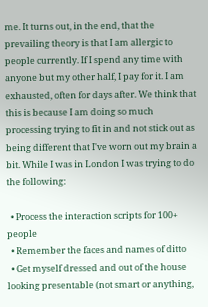me. It turns out, in the end, that the prevailing theory is that I am allergic to people currently. If I spend any time with anyone but my other half, I pay for it. I am exhausted, often for days after. We think that this is because I am doing so much processing trying to fit in and not stick out as being different that I've worn out my brain a bit. While I was in London I was trying to do the following:

  • Process the interaction scripts for 100+ people
  • Remember the faces and names of ditto
  • Get myself dressed and out of the house looking presentable (not smart or anything,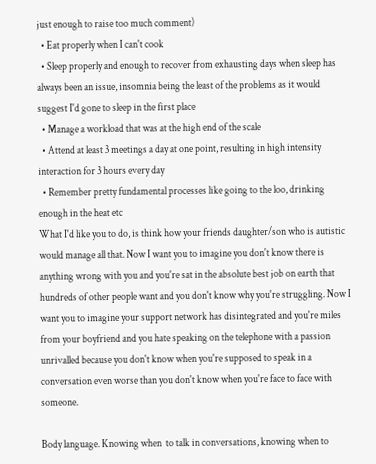just enough to raise too much comment)
  • Eat properly when I can't cook
  • Sleep properly and enough to recover from exhausting days when sleep has always been an issue, insomnia being the least of the problems as it would suggest I'd gone to sleep in the first place
  • Manage a workload that was at the high end of the scale
  • Attend at least 3 meetings a day at one point, resulting in high intensity interaction for 3 hours every day
  • Remember pretty fundamental processes like going to the loo, drinking enough in the heat etc
What I'd like you to do, is think how your friends daughter/son who is autistic would manage all that. Now I want you to imagine you don't know there is anything wrong with you and you're sat in the absolute best job on earth that hundreds of other people want and you don't know why you're struggling. Now I want you to imagine your support network has disintegrated and you're miles from your boyfriend and you hate speaking on the telephone with a passion unrivalled because you don't know when you're supposed to speak in a conversation even worse than you don't know when you're face to face with someone.

Body language. Knowing when  to talk in conversations, knowing when to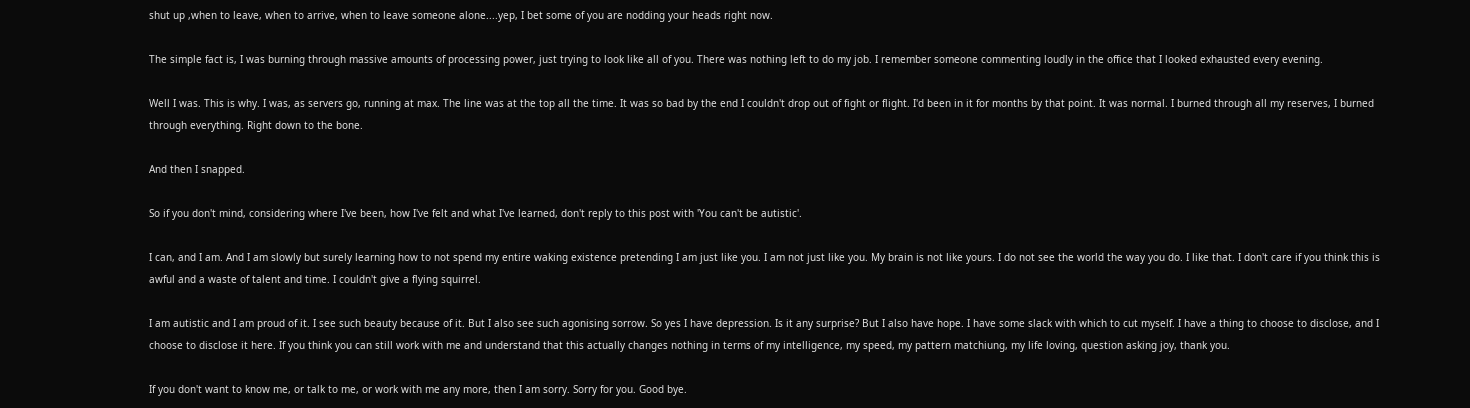shut up ,when to leave, when to arrive, when to leave someone alone....yep, I bet some of you are nodding your heads right now.

The simple fact is, I was burning through massive amounts of processing power, just trying to look like all of you. There was nothing left to do my job. I remember someone commenting loudly in the office that I looked exhausted every evening.

Well I was. This is why. I was, as servers go, running at max. The line was at the top all the time. It was so bad by the end I couldn't drop out of fight or flight. I'd been in it for months by that point. It was normal. I burned through all my reserves, I burned through everything. Right down to the bone.

And then I snapped.

So if you don't mind, considering where I've been, how I've felt and what I've learned, don't reply to this post with 'You can't be autistic'.

I can, and I am. And I am slowly but surely learning how to not spend my entire waking existence pretending I am just like you. I am not just like you. My brain is not like yours. I do not see the world the way you do. I like that. I don't care if you think this is awful and a waste of talent and time. I couldn't give a flying squirrel.

I am autistic and I am proud of it. I see such beauty because of it. But I also see such agonising sorrow. So yes I have depression. Is it any surprise? But I also have hope. I have some slack with which to cut myself. I have a thing to choose to disclose, and I choose to disclose it here. If you think you can still work with me and understand that this actually changes nothing in terms of my intelligence, my speed, my pattern matchiung, my life loving, question asking joy, thank you.

If you don't want to know me, or talk to me, or work with me any more, then I am sorry. Sorry for you. Good bye.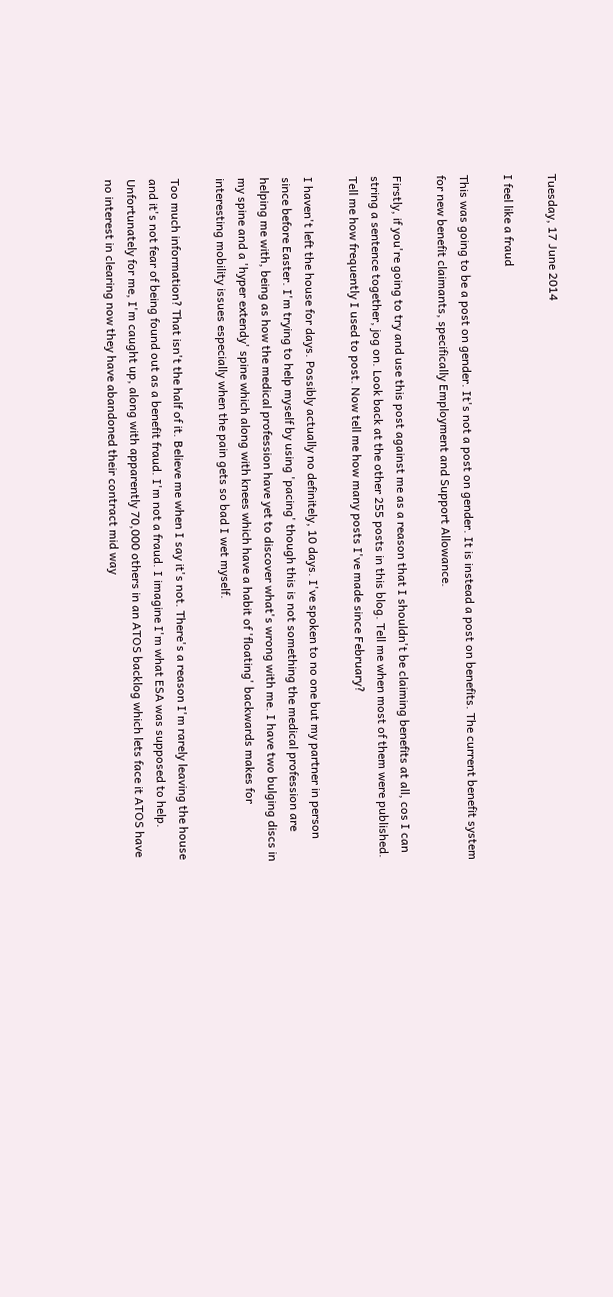Tuesday, 17 June 2014

I feel like a fraud

This was going to be a post on gender. It's not a post on gender. It is instead a post on benefits. The current benefit system for new benefit claimants, specifically Employment and Support Allowance.

Firstly, if you're going to try and use this post against me as a reason that I shouldn't be claiming benefits at all, cos I can string a sentence together, jog on. Look back at the other 255 posts in this blog. Tell me when most of them were published. Tell me how frequently I used to post. Now tell me how many posts I've made since February?

I haven't left the house for days. Possibly actually no definitely, 10 days. I've spoken to no one but my partner in person since before Easter. I'm trying to help myself by using 'pacing' though this is not something the medical profession are helping me with, being as how the medical profession have yet to discover what's wrong with me. I have two bulging discs in my spine and a 'hyper extendy' spine which along with knees which have a habit of 'floating' backwards makes for interesting mobility issues especially when the pain gets so bad I wet myself.

Too much information? That isn't the half of it. Believe me when I say it's not. There's a reason I'm rarely leaving the house and it's not fear of being found out as a benefit fraud. I'm not a fraud. I imagine I'm what ESA was supposed to help.  Unfortunately for me, I'm caught up, along with apparently 70,000 others in an ATOS backlog which lets face it ATOS have no interest in clearing now they have abandoned their contract mid way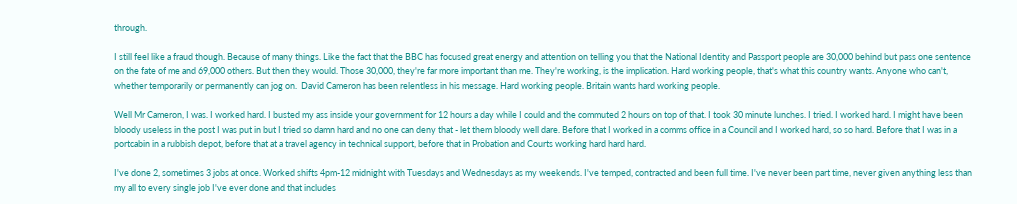through.

I still feel like a fraud though. Because of many things. Like the fact that the BBC has focused great energy and attention on telling you that the National Identity and Passport people are 30,000 behind but pass one sentence on the fate of me and 69,000 others. But then they would. Those 30,000, they're far more important than me. They're working, is the implication. Hard working people, that's what this country wants. Anyone who can't, whether temporarily or permanently can jog on.  David Cameron has been relentless in his message. Hard working people. Britain wants hard working people.

Well Mr Cameron, I was. I worked hard. I busted my ass inside your government for 12 hours a day while I could and the commuted 2 hours on top of that. I took 30 minute lunches. I tried. I worked hard. I might have been bloody useless in the post I was put in but I tried so damn hard and no one can deny that - let them bloody well dare. Before that I worked in a comms office in a Council and I worked hard, so so hard. Before that I was in a portcabin in a rubbish depot, before that at a travel agency in technical support, before that in Probation and Courts working hard hard hard.

I've done 2, sometimes 3 jobs at once. Worked shifts 4pm-12 midnight with Tuesdays and Wednesdays as my weekends. I've temped, contracted and been full time. I've never been part time, never given anything less than my all to every single job I've ever done and that includes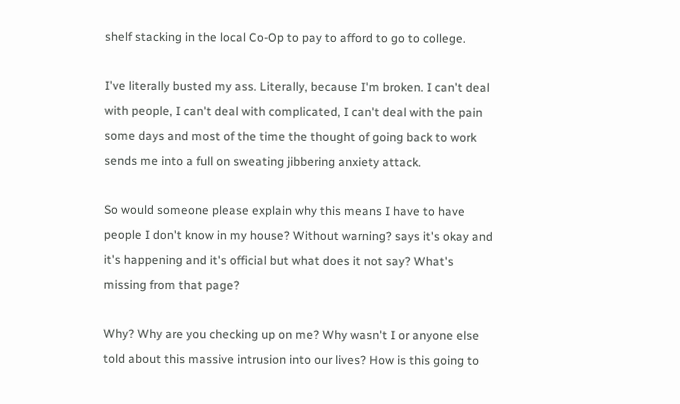shelf stacking in the local Co-Op to pay to afford to go to college.

I've literally busted my ass. Literally, because I'm broken. I can't deal with people, I can't deal with complicated, I can't deal with the pain some days and most of the time the thought of going back to work sends me into a full on sweating jibbering anxiety attack.

So would someone please explain why this means I have to have people I don't know in my house? Without warning? says it's okay and it's happening and it's official but what does it not say? What's missing from that page?

Why? Why are you checking up on me? Why wasn't I or anyone else told about this massive intrusion into our lives? How is this going to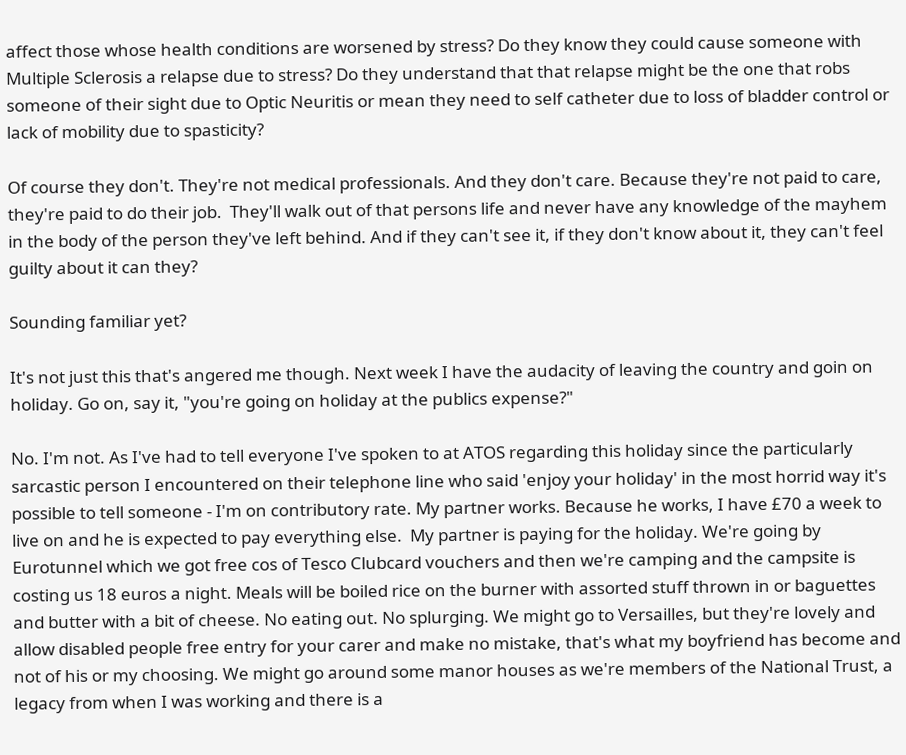affect those whose health conditions are worsened by stress? Do they know they could cause someone with Multiple Sclerosis a relapse due to stress? Do they understand that that relapse might be the one that robs someone of their sight due to Optic Neuritis or mean they need to self catheter due to loss of bladder control or lack of mobility due to spasticity?

Of course they don't. They're not medical professionals. And they don't care. Because they're not paid to care, they're paid to do their job.  They'll walk out of that persons life and never have any knowledge of the mayhem in the body of the person they've left behind. And if they can't see it, if they don't know about it, they can't feel guilty about it can they?

Sounding familiar yet?

It's not just this that's angered me though. Next week I have the audacity of leaving the country and goin on holiday. Go on, say it, "you're going on holiday at the publics expense?"

No. I'm not. As I've had to tell everyone I've spoken to at ATOS regarding this holiday since the particularly sarcastic person I encountered on their telephone line who said 'enjoy your holiday' in the most horrid way it's possible to tell someone - I'm on contributory rate. My partner works. Because he works, I have £70 a week to live on and he is expected to pay everything else.  My partner is paying for the holiday. We're going by Eurotunnel which we got free cos of Tesco Clubcard vouchers and then we're camping and the campsite is costing us 18 euros a night. Meals will be boiled rice on the burner with assorted stuff thrown in or baguettes and butter with a bit of cheese. No eating out. No splurging. We might go to Versailles, but they're lovely and allow disabled people free entry for your carer and make no mistake, that's what my boyfriend has become and not of his or my choosing. We might go around some manor houses as we're members of the National Trust, a legacy from when I was working and there is a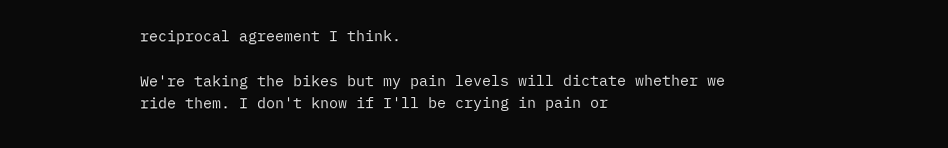reciprocal agreement I think.

We're taking the bikes but my pain levels will dictate whether we ride them. I don't know if I'll be crying in pain or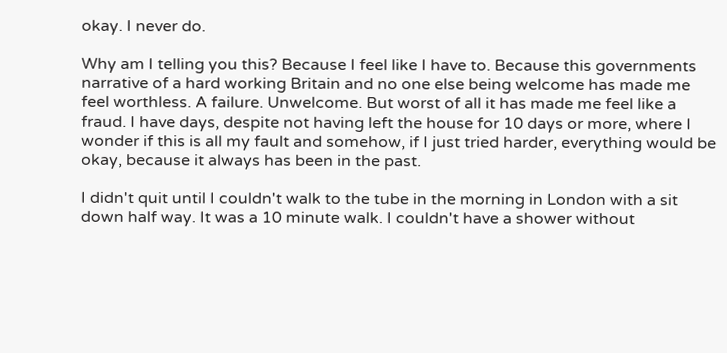okay. I never do.

Why am I telling you this? Because I feel like I have to. Because this governments narrative of a hard working Britain and no one else being welcome has made me feel worthless. A failure. Unwelcome. But worst of all it has made me feel like a fraud. I have days, despite not having left the house for 10 days or more, where I wonder if this is all my fault and somehow, if I just tried harder, everything would be okay, because it always has been in the past.

I didn't quit until I couldn't walk to the tube in the morning in London with a sit down half way. It was a 10 minute walk. I couldn't have a shower without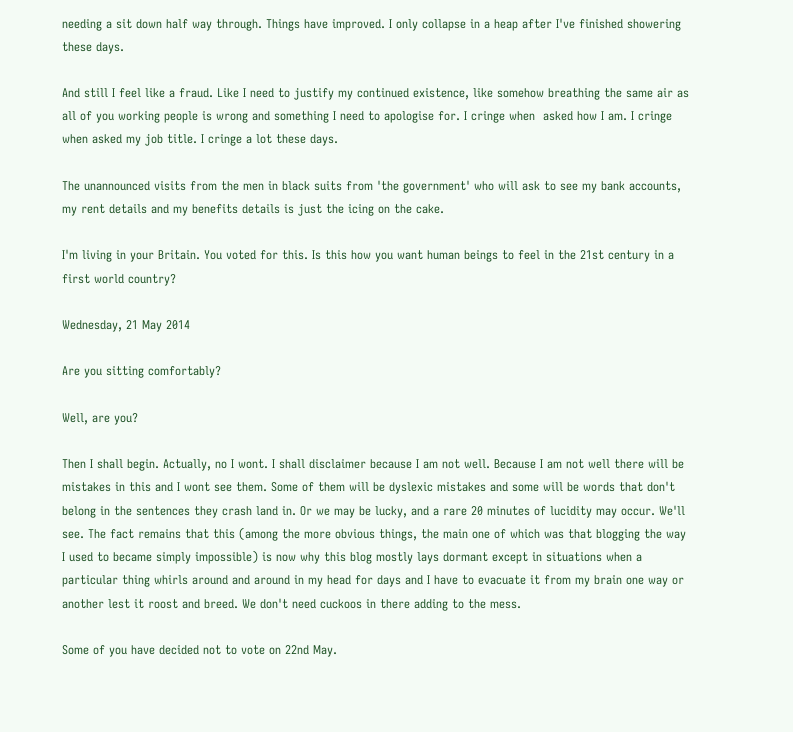needing a sit down half way through. Things have improved. I only collapse in a heap after I've finished showering these days.

And still I feel like a fraud. Like I need to justify my continued existence, like somehow breathing the same air as all of you working people is wrong and something I need to apologise for. I cringe when  asked how I am. I cringe when asked my job title. I cringe a lot these days.

The unannounced visits from the men in black suits from 'the government' who will ask to see my bank accounts, my rent details and my benefits details is just the icing on the cake.

I'm living in your Britain. You voted for this. Is this how you want human beings to feel in the 21st century in a first world country?

Wednesday, 21 May 2014

Are you sitting comfortably?

Well, are you?

Then I shall begin. Actually, no I wont. I shall disclaimer because I am not well. Because I am not well there will be mistakes in this and I wont see them. Some of them will be dyslexic mistakes and some will be words that don't belong in the sentences they crash land in. Or we may be lucky, and a rare 20 minutes of lucidity may occur. We'll see. The fact remains that this (among the more obvious things, the main one of which was that blogging the way I used to became simply impossible) is now why this blog mostly lays dormant except in situations when a particular thing whirls around and around in my head for days and I have to evacuate it from my brain one way or another lest it roost and breed. We don't need cuckoos in there adding to the mess.

Some of you have decided not to vote on 22nd May.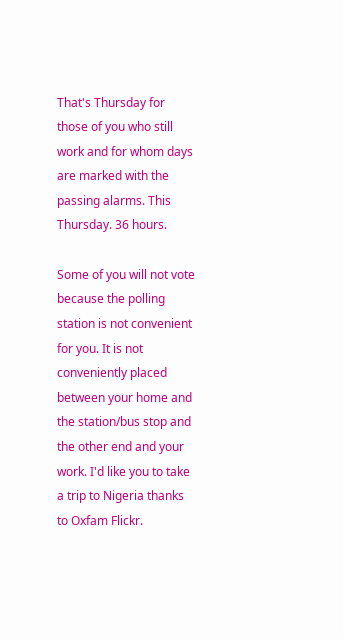That's Thursday for those of you who still work and for whom days are marked with the passing alarms. This Thursday. 36 hours.

Some of you will not vote because the polling station is not convenient for you. It is not conveniently placed between your home and the station/bus stop and the other end and your work. I'd like you to take a trip to Nigeria thanks to Oxfam Flickr.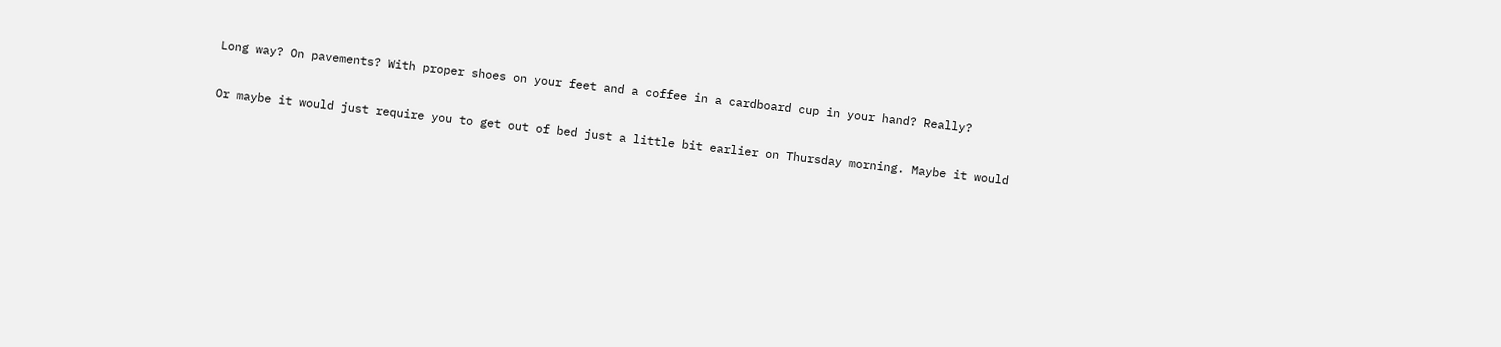Long way? On pavements? With proper shoes on your feet and a coffee in a cardboard cup in your hand? Really?

Or maybe it would just require you to get out of bed just a little bit earlier on Thursday morning. Maybe it would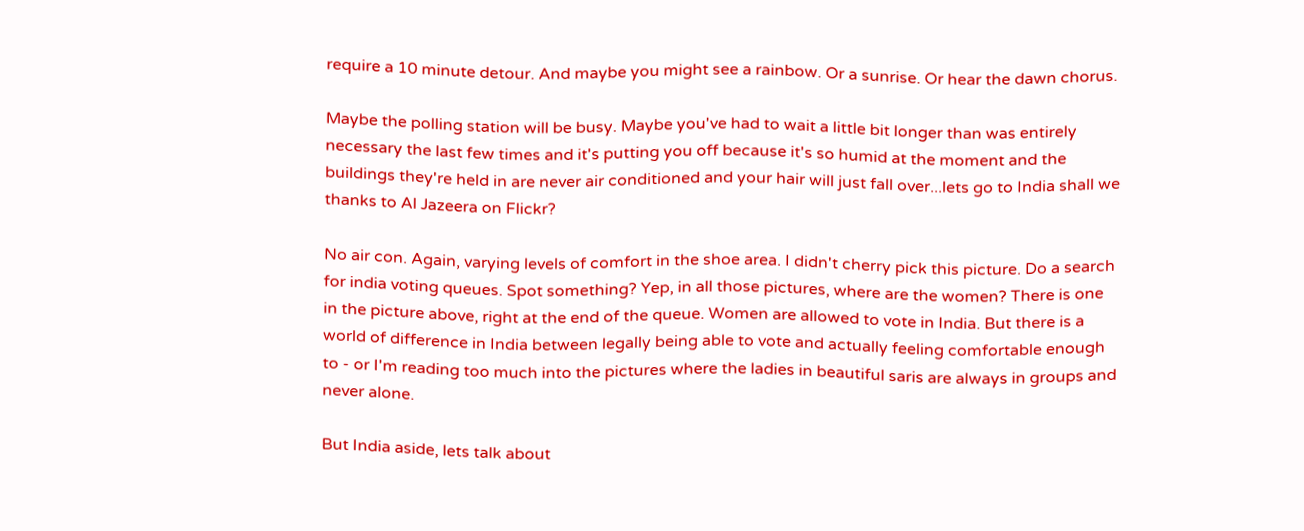require a 10 minute detour. And maybe you might see a rainbow. Or a sunrise. Or hear the dawn chorus.

Maybe the polling station will be busy. Maybe you've had to wait a little bit longer than was entirely necessary the last few times and it's putting you off because it's so humid at the moment and the buildings they're held in are never air conditioned and your hair will just fall over...lets go to India shall we thanks to Al Jazeera on Flickr?

No air con. Again, varying levels of comfort in the shoe area. I didn't cherry pick this picture. Do a search for india voting queues. Spot something? Yep, in all those pictures, where are the women? There is one in the picture above, right at the end of the queue. Women are allowed to vote in India. But there is a world of difference in India between legally being able to vote and actually feeling comfortable enough to - or I'm reading too much into the pictures where the ladies in beautiful saris are always in groups and never alone.

But India aside, lets talk about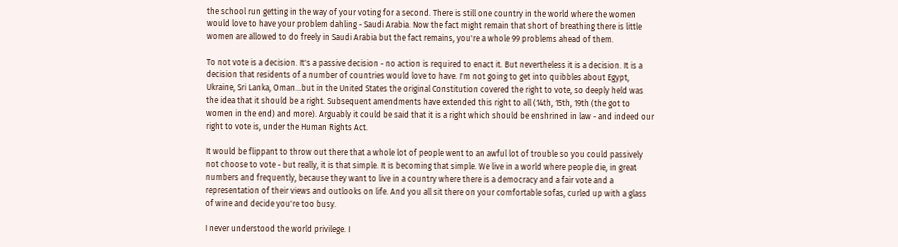the school run getting in the way of your voting for a second. There is still one country in the world where the women would love to have your problem dahling - Saudi Arabia. Now the fact might remain that short of breathing there is little women are allowed to do freely in Saudi Arabia but the fact remains, you're a whole 99 problems ahead of them.

To not vote is a decision. It's a passive decision - no action is required to enact it. But nevertheless it is a decision. It is a decision that residents of a number of countries would love to have. I'm not going to get into quibbles about Egypt, Ukraine, Sri Lanka, Oman...but in the United States the original Constitution covered the right to vote, so deeply held was the idea that it should be a right. Subsequent amendments have extended this right to all (14th, 15th, 19th (the got to women in the end) and more). Arguably it could be said that it is a right which should be enshrined in law - and indeed our right to vote is, under the Human Rights Act.

It would be flippant to throw out there that a whole lot of people went to an awful lot of trouble so you could passively not choose to vote - but really, it is that simple. It is becoming that simple. We live in a world where people die, in great numbers and frequently, because they want to live in a country where there is a democracy and a fair vote and a representation of their views and outlooks on life. And you all sit there on your comfortable sofas, curled up with a glass of wine and decide you're too busy.

I never understood the world privilege. I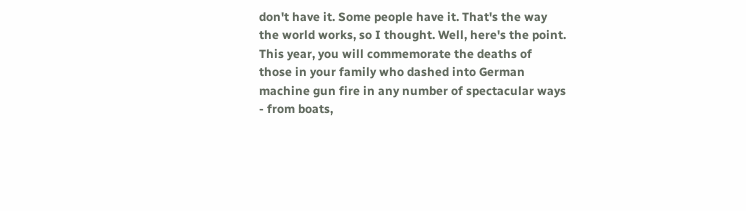don't have it. Some people have it. That's the way the world works, so I thought. Well, here's the point. This year, you will commemorate the deaths of those in your family who dashed into German machine gun fire in any number of spectacular ways - from boats,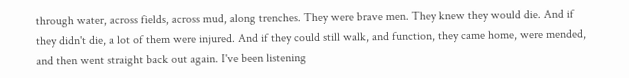through water, across fields, across mud, along trenches. They were brave men. They knew they would die. And if they didn't die, a lot of them were injured. And if they could still walk, and function, they came home, were mended, and then went straight back out again. I've been listening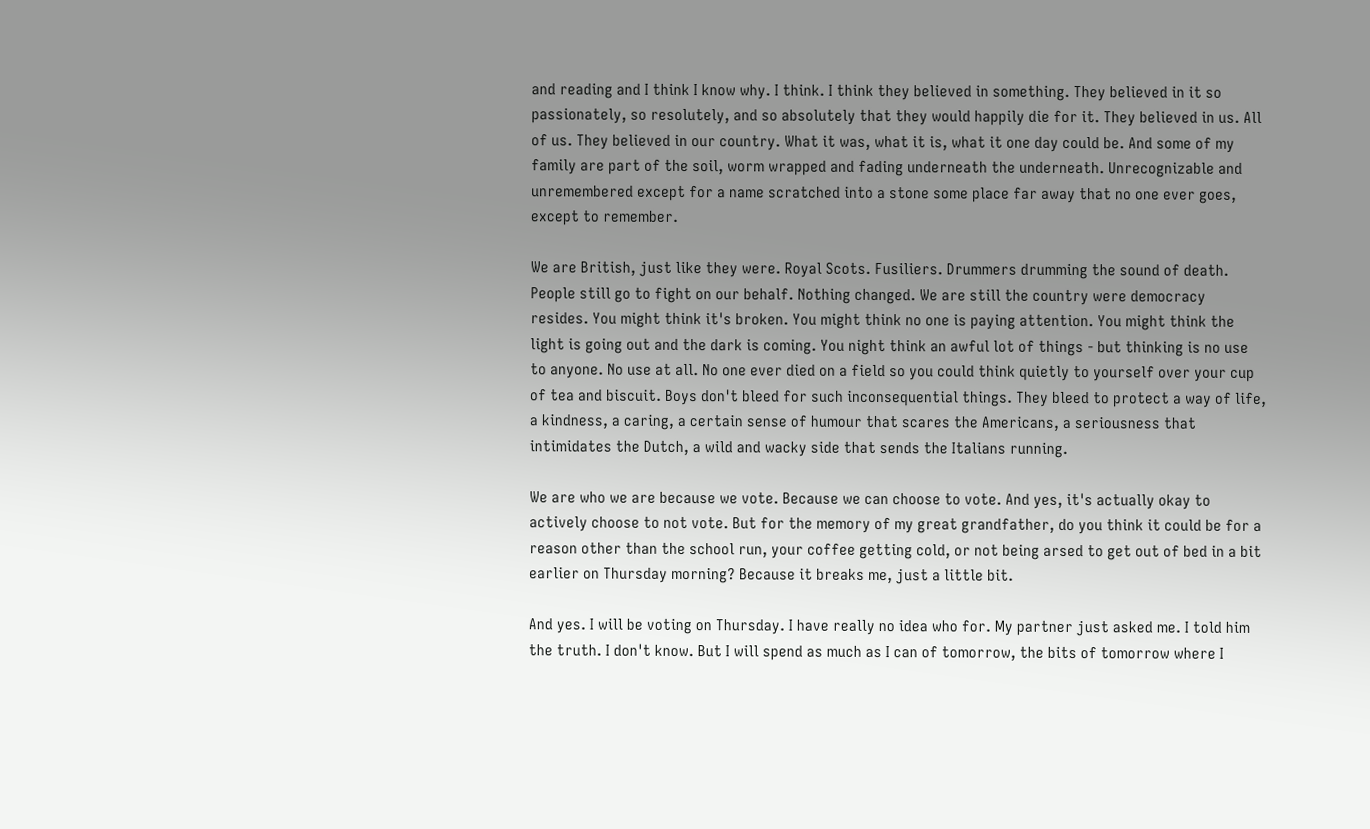and reading and I think I know why. I think. I think they believed in something. They believed in it so passionately, so resolutely, and so absolutely that they would happily die for it. They believed in us. All of us. They believed in our country. What it was, what it is, what it one day could be. And some of my family are part of the soil, worm wrapped and fading underneath the underneath. Unrecognizable and unremembered except for a name scratched into a stone some place far away that no one ever goes, except to remember.

We are British, just like they were. Royal Scots. Fusiliers. Drummers drumming the sound of death. People still go to fight on our behalf. Nothing changed. We are still the country were democracy resides. You might think it's broken. You might think no one is paying attention. You might think the light is going out and the dark is coming. You night think an awful lot of things - but thinking is no use to anyone. No use at all. No one ever died on a field so you could think quietly to yourself over your cup of tea and biscuit. Boys don't bleed for such inconsequential things. They bleed to protect a way of life, a kindness, a caring, a certain sense of humour that scares the Americans, a seriousness that intimidates the Dutch, a wild and wacky side that sends the Italians running.

We are who we are because we vote. Because we can choose to vote. And yes, it's actually okay to actively choose to not vote. But for the memory of my great grandfather, do you think it could be for a reason other than the school run, your coffee getting cold, or not being arsed to get out of bed in a bit earlier on Thursday morning? Because it breaks me, just a little bit.

And yes. I will be voting on Thursday. I have really no idea who for. My partner just asked me. I told him the truth. I don't know. But I will spend as much as I can of tomorrow, the bits of tomorrow where I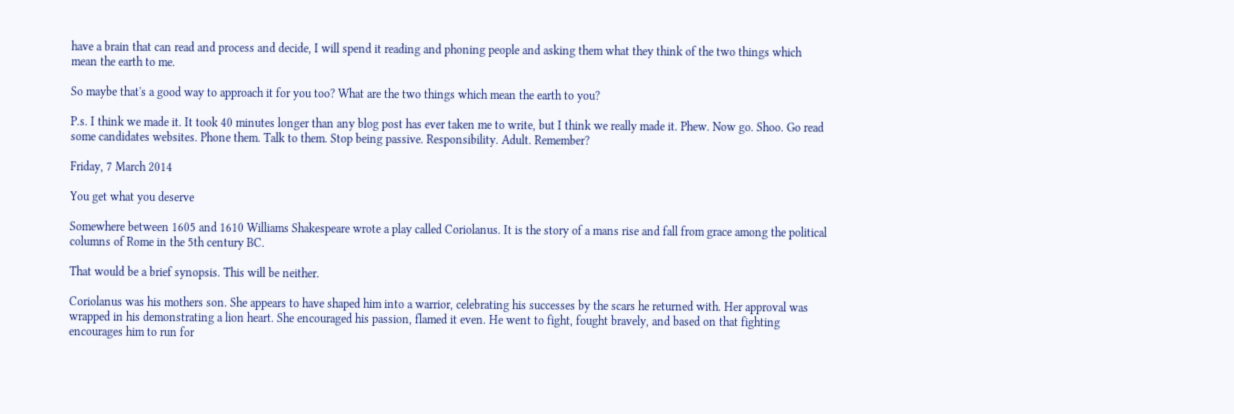have a brain that can read and process and decide, I will spend it reading and phoning people and asking them what they think of the two things which mean the earth to me.

So maybe that's a good way to approach it for you too? What are the two things which mean the earth to you?

P.s. I think we made it. It took 40 minutes longer than any blog post has ever taken me to write, but I think we really made it. Phew. Now go. Shoo. Go read some candidates websites. Phone them. Talk to them. Stop being passive. Responsibility. Adult. Remember?

Friday, 7 March 2014

You get what you deserve

Somewhere between 1605 and 1610 Williams Shakespeare wrote a play called Coriolanus. It is the story of a mans rise and fall from grace among the political columns of Rome in the 5th century BC.

That would be a brief synopsis. This will be neither.

Coriolanus was his mothers son. She appears to have shaped him into a warrior, celebrating his successes by the scars he returned with. Her approval was wrapped in his demonstrating a lion heart. She encouraged his passion, flamed it even. He went to fight, fought bravely, and based on that fighting encourages him to run for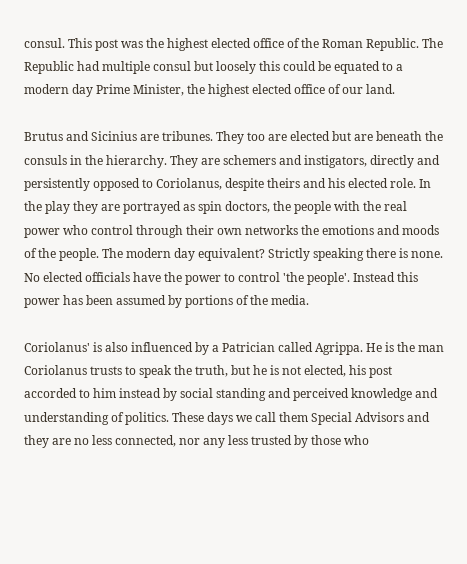consul. This post was the highest elected office of the Roman Republic. The Republic had multiple consul but loosely this could be equated to a modern day Prime Minister, the highest elected office of our land.

Brutus and Sicinius are tribunes. They too are elected but are beneath the consuls in the hierarchy. They are schemers and instigators, directly and persistently opposed to Coriolanus, despite theirs and his elected role. In the play they are portrayed as spin doctors, the people with the real power who control through their own networks the emotions and moods of the people. The modern day equivalent? Strictly speaking there is none. No elected officials have the power to control 'the people'. Instead this power has been assumed by portions of the media.

Coriolanus' is also influenced by a Patrician called Agrippa. He is the man Coriolanus trusts to speak the truth, but he is not elected, his post accorded to him instead by social standing and perceived knowledge and understanding of politics. These days we call them Special Advisors and they are no less connected, nor any less trusted by those who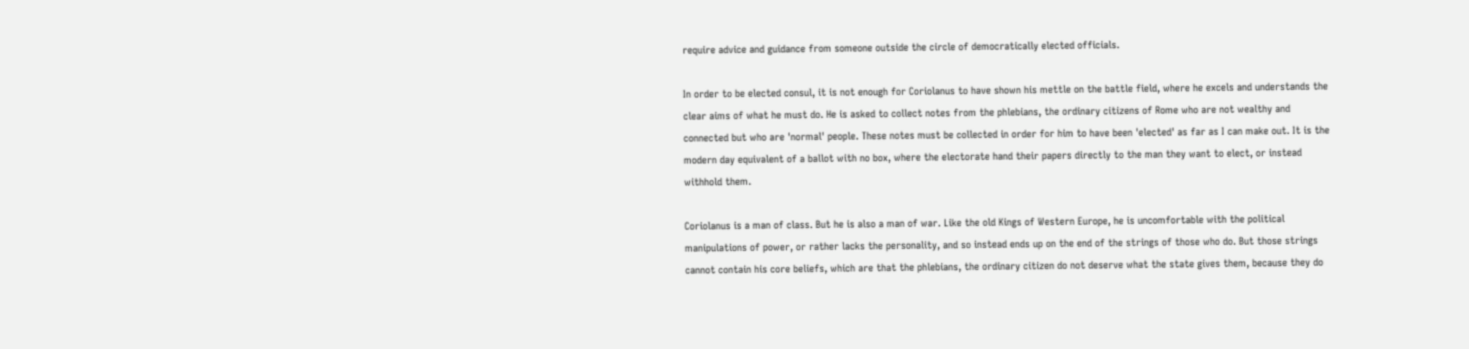require advice and guidance from someone outside the circle of democratically elected officials.

In order to be elected consul, it is not enough for Coriolanus to have shown his mettle on the battle field, where he excels and understands the clear aims of what he must do. He is asked to collect notes from the phlebians, the ordinary citizens of Rome who are not wealthy and connected but who are 'normal' people. These notes must be collected in order for him to have been 'elected' as far as I can make out. It is the modern day equivalent of a ballot with no box, where the electorate hand their papers directly to the man they want to elect, or instead withhold them.

Coriolanus is a man of class. But he is also a man of war. Like the old Kings of Western Europe, he is uncomfortable with the political manipulations of power, or rather lacks the personality, and so instead ends up on the end of the strings of those who do. But those strings cannot contain his core beliefs, which are that the phlebians, the ordinary citizen do not deserve what the state gives them, because they do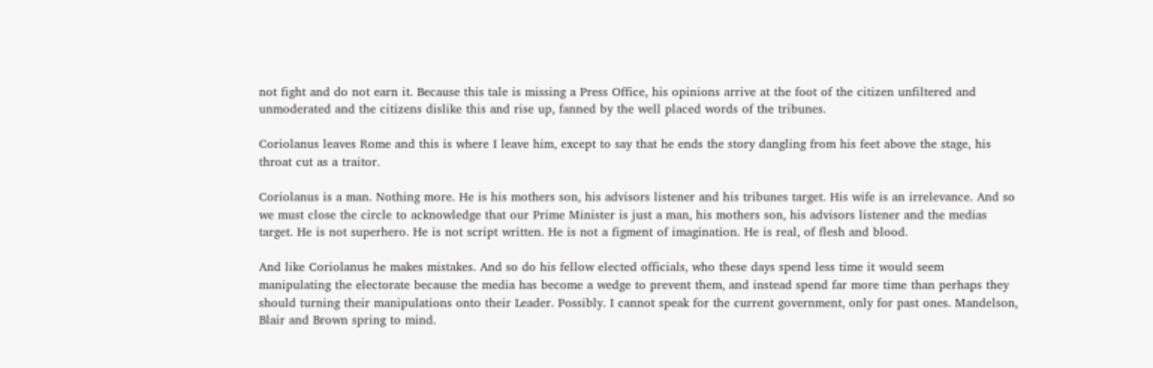not fight and do not earn it. Because this tale is missing a Press Office, his opinions arrive at the foot of the citizen unfiltered and unmoderated and the citizens dislike this and rise up, fanned by the well placed words of the tribunes.

Coriolanus leaves Rome and this is where I leave him, except to say that he ends the story dangling from his feet above the stage, his throat cut as a traitor.

Coriolanus is a man. Nothing more. He is his mothers son, his advisors listener and his tribunes target. His wife is an irrelevance. And so we must close the circle to acknowledge that our Prime Minister is just a man, his mothers son, his advisors listener and the medias target. He is not superhero. He is not script written. He is not a figment of imagination. He is real, of flesh and blood.

And like Coriolanus he makes mistakes. And so do his fellow elected officials, who these days spend less time it would seem manipulating the electorate because the media has become a wedge to prevent them, and instead spend far more time than perhaps they should turning their manipulations onto their Leader. Possibly. I cannot speak for the current government, only for past ones. Mandelson, Blair and Brown spring to mind.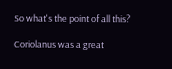So what's the point of all this?

Coriolanus was a great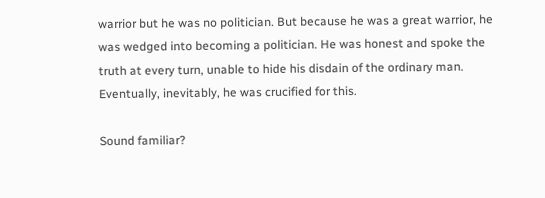warrior but he was no politician. But because he was a great warrior, he was wedged into becoming a politician. He was honest and spoke the truth at every turn, unable to hide his disdain of the ordinary man. Eventually, inevitably, he was crucified for this.

Sound familiar?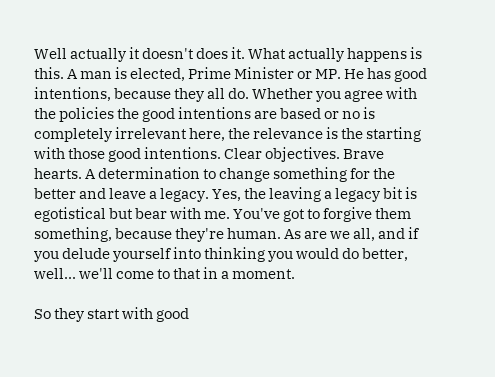Well actually it doesn't does it. What actually happens is this. A man is elected, Prime Minister or MP. He has good intentions, because they all do. Whether you agree with the policies the good intentions are based or no is completely irrelevant here, the relevance is the starting with those good intentions. Clear objectives. Brave hearts. A determination to change something for the better and leave a legacy. Yes, the leaving a legacy bit is egotistical but bear with me. You've got to forgive them something, because they're human. As are we all, and if you delude yourself into thinking you would do better, well... we'll come to that in a moment.

So they start with good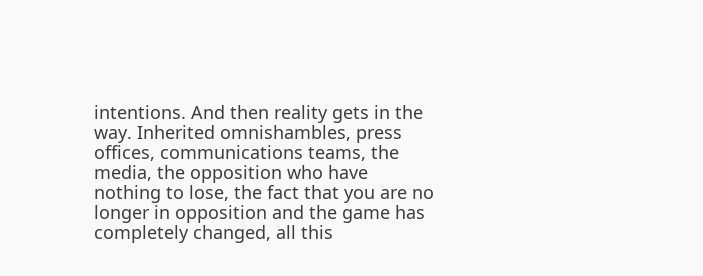intentions. And then reality gets in the way. Inherited omnishambles, press offices, communications teams, the media, the opposition who have nothing to lose, the fact that you are no longer in opposition and the game has completely changed, all this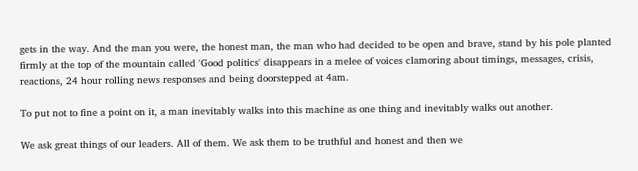gets in the way. And the man you were, the honest man, the man who had decided to be open and brave, stand by his pole planted firmly at the top of the mountain called 'Good politics' disappears in a melee of voices clamoring about timings, messages, crisis, reactions, 24 hour rolling news responses and being doorstepped at 4am.

To put not to fine a point on it, a man inevitably walks into this machine as one thing and inevitably walks out another.

We ask great things of our leaders. All of them. We ask them to be truthful and honest and then we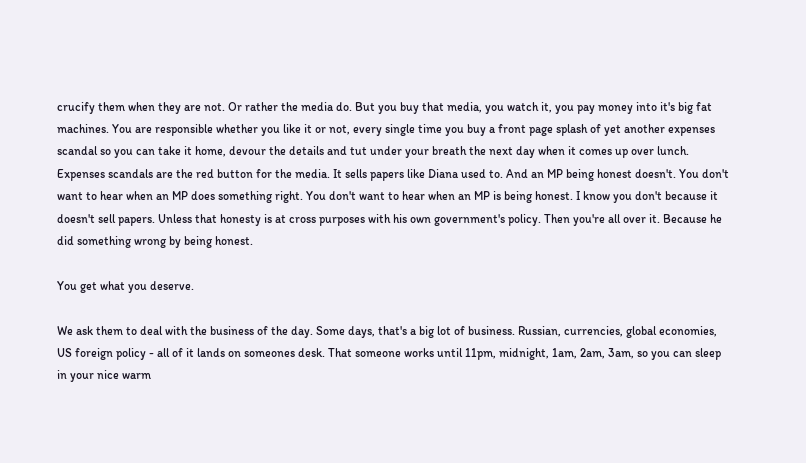crucify them when they are not. Or rather the media do. But you buy that media, you watch it, you pay money into it's big fat machines. You are responsible whether you like it or not, every single time you buy a front page splash of yet another expenses scandal so you can take it home, devour the details and tut under your breath the next day when it comes up over lunch. Expenses scandals are the red button for the media. It sells papers like Diana used to. And an MP being honest doesn't. You don't want to hear when an MP does something right. You don't want to hear when an MP is being honest. I know you don't because it doesn't sell papers. Unless that honesty is at cross purposes with his own government's policy. Then you're all over it. Because he did something wrong by being honest.

You get what you deserve.

We ask them to deal with the business of the day. Some days, that's a big lot of business. Russian, currencies, global economies, US foreign policy - all of it lands on someones desk. That someone works until 11pm, midnight, 1am, 2am, 3am, so you can sleep in your nice warm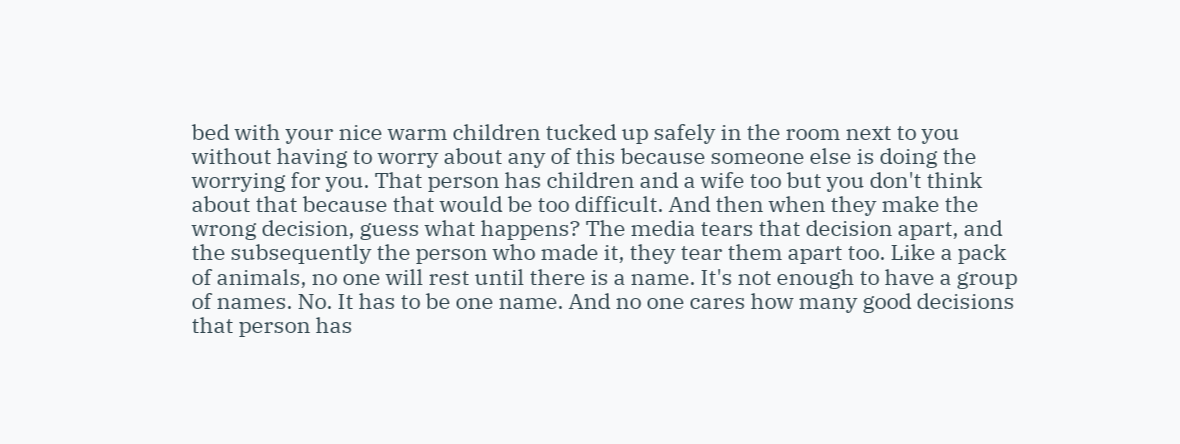bed with your nice warm children tucked up safely in the room next to you without having to worry about any of this because someone else is doing the worrying for you. That person has children and a wife too but you don't think about that because that would be too difficult. And then when they make the wrong decision, guess what happens? The media tears that decision apart, and the subsequently the person who made it, they tear them apart too. Like a pack of animals, no one will rest until there is a name. It's not enough to have a group of names. No. It has to be one name. And no one cares how many good decisions that person has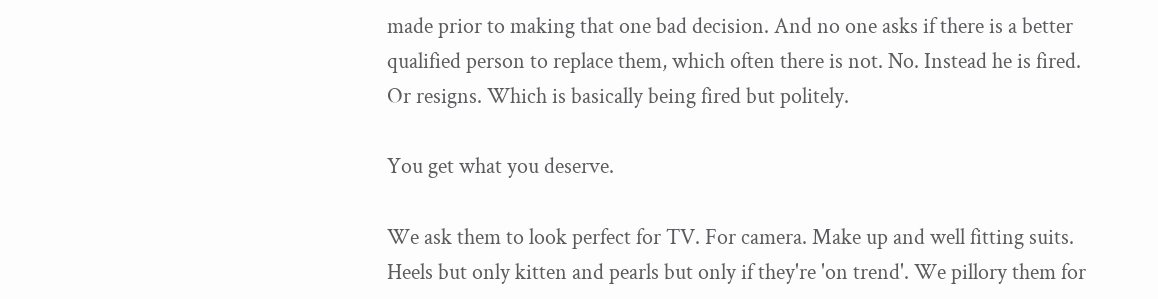made prior to making that one bad decision. And no one asks if there is a better qualified person to replace them, which often there is not. No. Instead he is fired. Or resigns. Which is basically being fired but politely.

You get what you deserve.

We ask them to look perfect for TV. For camera. Make up and well fitting suits. Heels but only kitten and pearls but only if they're 'on trend'. We pillory them for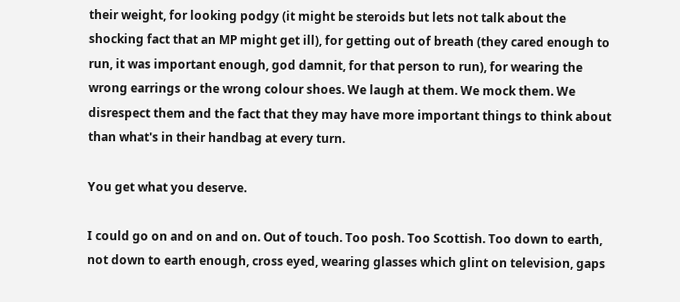their weight, for looking podgy (it might be steroids but lets not talk about the shocking fact that an MP might get ill), for getting out of breath (they cared enough to run, it was important enough, god damnit, for that person to run), for wearing the wrong earrings or the wrong colour shoes. We laugh at them. We mock them. We disrespect them and the fact that they may have more important things to think about than what's in their handbag at every turn.

You get what you deserve.

I could go on and on and on. Out of touch. Too posh. Too Scottish. Too down to earth, not down to earth enough, cross eyed, wearing glasses which glint on television, gaps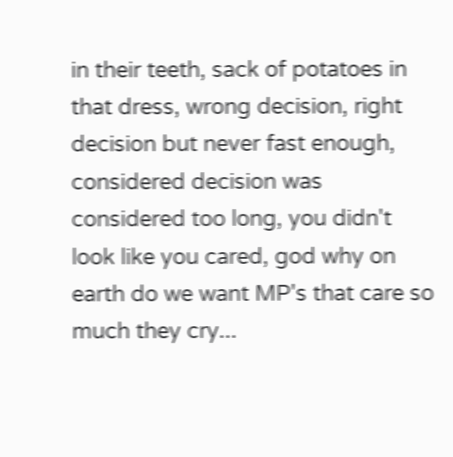in their teeth, sack of potatoes in that dress, wrong decision, right decision but never fast enough, considered decision was considered too long, you didn't look like you cared, god why on earth do we want MP's that care so much they cry...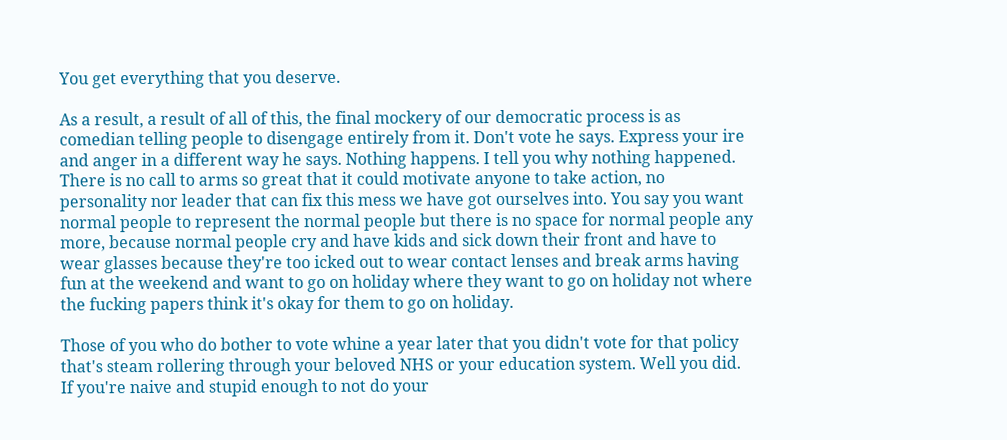You get everything that you deserve.

As a result, a result of all of this, the final mockery of our democratic process is as comedian telling people to disengage entirely from it. Don't vote he says. Express your ire and anger in a different way he says. Nothing happens. I tell you why nothing happened. There is no call to arms so great that it could motivate anyone to take action, no personality nor leader that can fix this mess we have got ourselves into. You say you want normal people to represent the normal people but there is no space for normal people any more, because normal people cry and have kids and sick down their front and have to wear glasses because they're too icked out to wear contact lenses and break arms having fun at the weekend and want to go on holiday where they want to go on holiday not where the fucking papers think it's okay for them to go on holiday.

Those of you who do bother to vote whine a year later that you didn't vote for that policy that's steam rollering through your beloved NHS or your education system. Well you did. If you're naive and stupid enough to not do your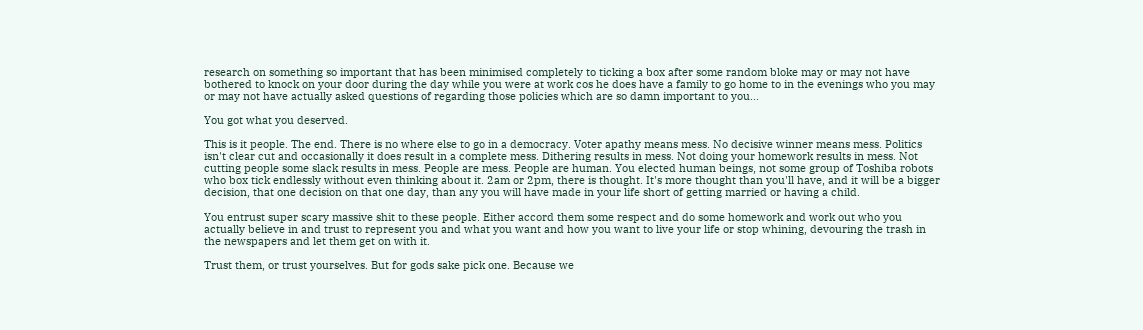research on something so important that has been minimised completely to ticking a box after some random bloke may or may not have bothered to knock on your door during the day while you were at work cos he does have a family to go home to in the evenings who you may or may not have actually asked questions of regarding those policies which are so damn important to you...

You got what you deserved.

This is it people. The end. There is no where else to go in a democracy. Voter apathy means mess. No decisive winner means mess. Politics isn't clear cut and occasionally it does result in a complete mess. Dithering results in mess. Not doing your homework results in mess. Not cutting people some slack results in mess. People are mess. People are human. You elected human beings, not some group of Toshiba robots who box tick endlessly without even thinking about it. 2am or 2pm, there is thought. It's more thought than you'll have, and it will be a bigger decision, that one decision on that one day, than any you will have made in your life short of getting married or having a child.

You entrust super scary massive shit to these people. Either accord them some respect and do some homework and work out who you actually believe in and trust to represent you and what you want and how you want to live your life or stop whining, devouring the trash in the newspapers and let them get on with it.

Trust them, or trust yourselves. But for gods sake pick one. Because we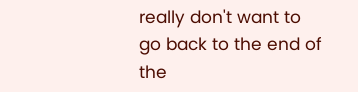really don't want to go back to the end of the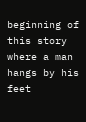beginning of this story where a man hangs by his feet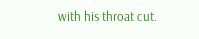with his throat cut.